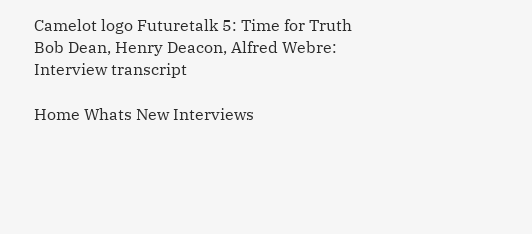Camelot logo Futuretalk 5: Time for Truth
Bob Dean, Henry Deacon, Alfred Webre:
Interview transcript

Home Whats New Interviews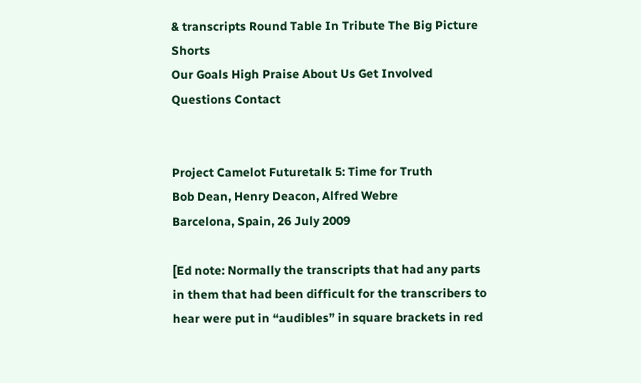& transcripts Round Table In Tribute The Big Picture Shorts
Our Goals High Praise About Us Get Involved Questions Contact


Project Camelot Futuretalk 5: Time for Truth
Bob Dean, Henry Deacon, Alfred Webre
Barcelona, Spain, 26 July 2009

[Ed note: Normally the transcripts that had any parts in them that had been difficult for the transcribers to hear were put in “audibles” in square brackets in red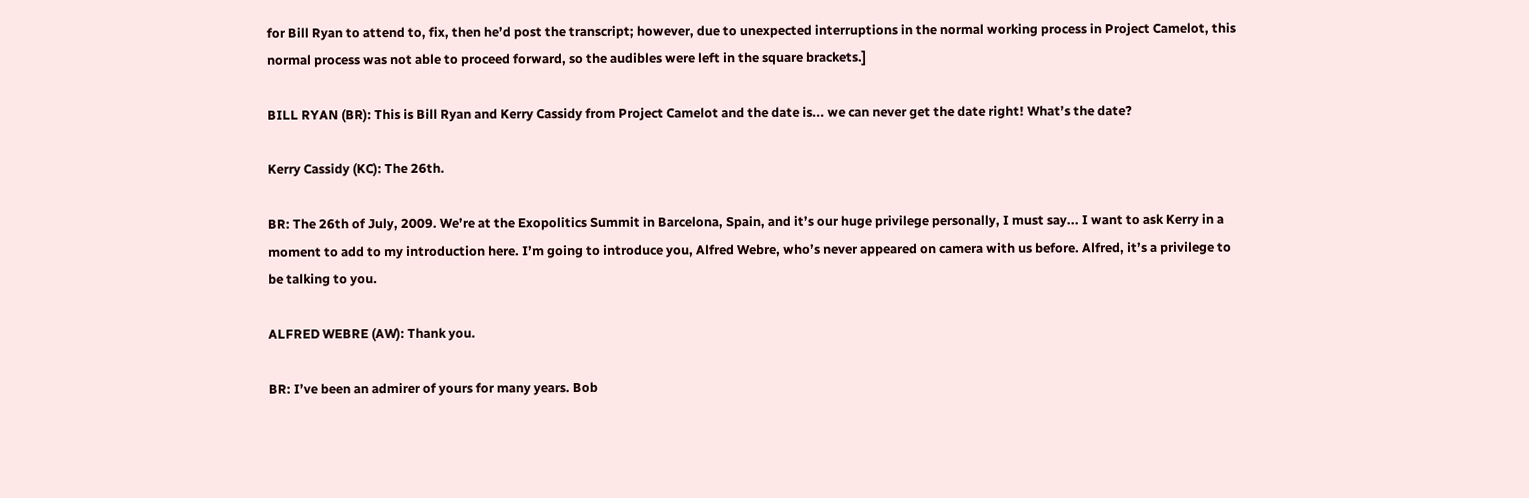for Bill Ryan to attend to, fix, then he’d post the transcript; however, due to unexpected interruptions in the normal working process in Project Camelot, this normal process was not able to proceed forward, so the audibles were left in the square brackets.]

BILL RYAN (BR): This is Bill Ryan and Kerry Cassidy from Project Camelot and the date is... we can never get the date right! What’s the date?

Kerry Cassidy (KC): The 26th.

BR: The 26th of July, 2009. We’re at the Exopolitics Summit in Barcelona, Spain, and it’s our huge privilege personally, I must say... I want to ask Kerry in a moment to add to my introduction here. I’m going to introduce you, Alfred Webre, who’s never appeared on camera with us before. Alfred, it’s a privilege to be talking to you.

ALFRED WEBRE (AW): Thank you.

BR: I’ve been an admirer of yours for many years. Bob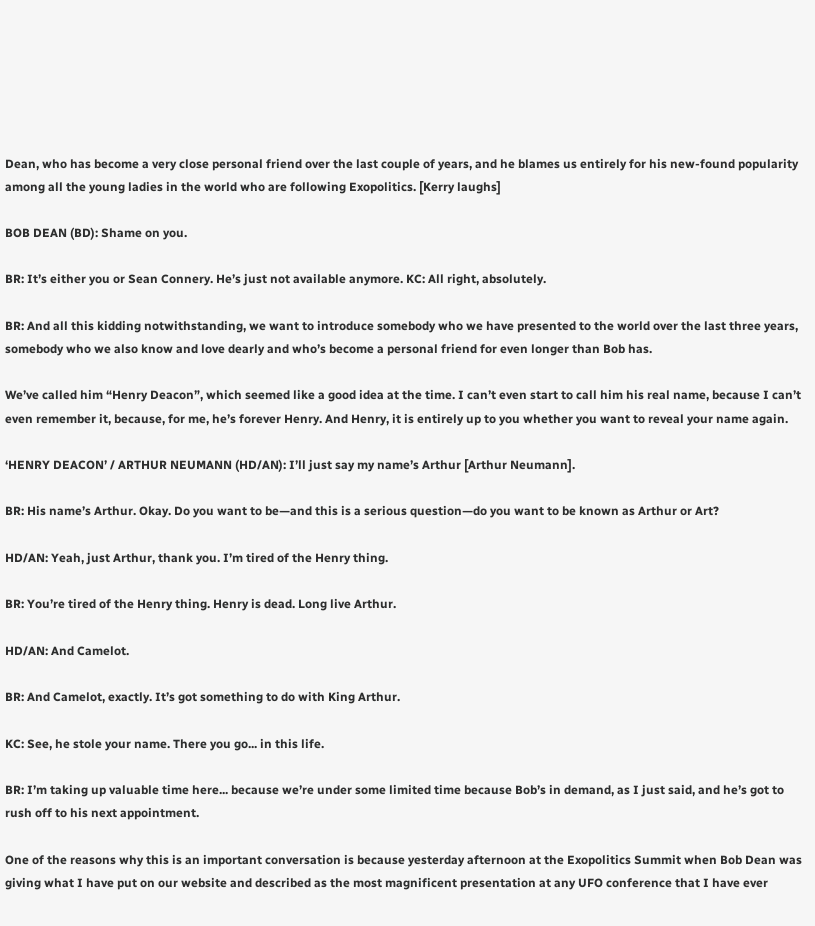Dean, who has become a very close personal friend over the last couple of years, and he blames us entirely for his new-found popularity among all the young ladies in the world who are following Exopolitics. [Kerry laughs]

BOB DEAN (BD): Shame on you.

BR: It’s either you or Sean Connery. He’s just not available anymore. KC: All right, absolutely.

BR: And all this kidding notwithstanding, we want to introduce somebody who we have presented to the world over the last three years, somebody who we also know and love dearly and who’s become a personal friend for even longer than Bob has.

We’ve called him “Henry Deacon”, which seemed like a good idea at the time. I can’t even start to call him his real name, because I can’t even remember it, because, for me, he’s forever Henry. And Henry, it is entirely up to you whether you want to reveal your name again.

‘HENRY DEACON’ / ARTHUR NEUMANN (HD/AN): I’ll just say my name’s Arthur [Arthur Neumann].

BR: His name’s Arthur. Okay. Do you want to be—and this is a serious question—do you want to be known as Arthur or Art?

HD/AN: Yeah, just Arthur, thank you. I’m tired of the Henry thing.

BR: You’re tired of the Henry thing. Henry is dead. Long live Arthur.

HD/AN: And Camelot.

BR: And Camelot, exactly. It’s got something to do with King Arthur.

KC: See, he stole your name. There you go... in this life.

BR: I’m taking up valuable time here... because we’re under some limited time because Bob’s in demand, as I just said, and he’s got to rush off to his next appointment.

One of the reasons why this is an important conversation is because yesterday afternoon at the Exopolitics Summit when Bob Dean was giving what I have put on our website and described as the most magnificent presentation at any UFO conference that I have ever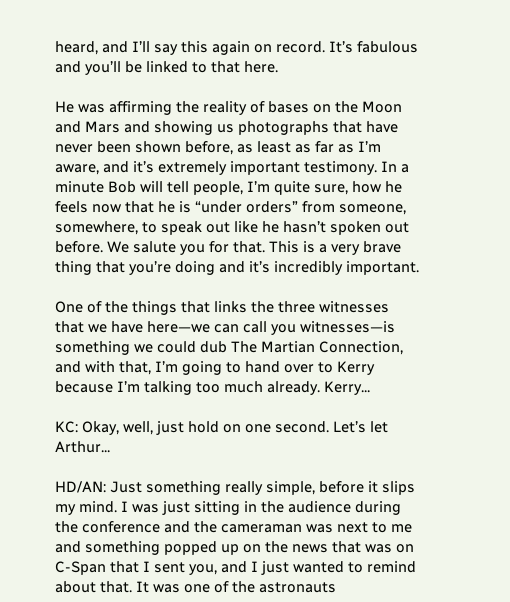heard, and I’ll say this again on record. It’s fabulous and you’ll be linked to that here.

He was affirming the reality of bases on the Moon and Mars and showing us photographs that have never been shown before, as least as far as I’m aware, and it’s extremely important testimony. In a minute Bob will tell people, I’m quite sure, how he feels now that he is “under orders” from someone, somewhere, to speak out like he hasn’t spoken out before. We salute you for that. This is a very brave thing that you’re doing and it’s incredibly important.

One of the things that links the three witnesses that we have here—we can call you witnesses—is something we could dub The Martian Connection, and with that, I’m going to hand over to Kerry because I’m talking too much already. Kerry...

KC: Okay, well, just hold on one second. Let’s let Arthur...

HD/AN: Just something really simple, before it slips my mind. I was just sitting in the audience during the conference and the cameraman was next to me and something popped up on the news that was on C-Span that I sent you, and I just wanted to remind about that. It was one of the astronauts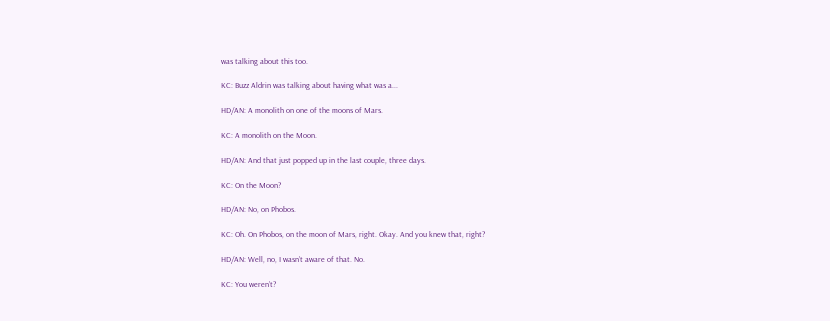was talking about this too.

KC: Buzz Aldrin was talking about having what was a...

HD/AN: A monolith on one of the moons of Mars.

KC: A monolith on the Moon.

HD/AN: And that just popped up in the last couple, three days.

KC: On the Moon?

HD/AN: No, on Phobos.

KC: Oh. On Phobos, on the moon of Mars, right. Okay. And you knew that, right?

HD/AN: Well, no, I wasn’t aware of that. No.

KC: You weren’t?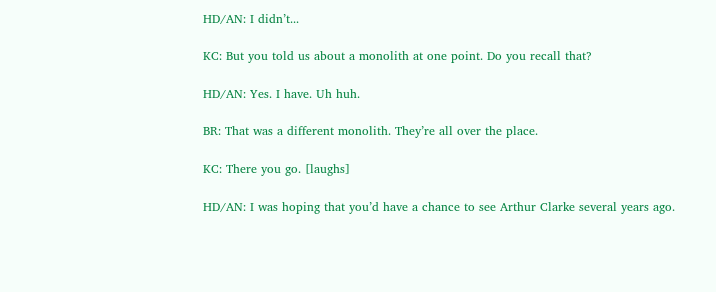HD/AN: I didn’t...

KC: But you told us about a monolith at one point. Do you recall that?

HD/AN: Yes. I have. Uh huh.

BR: That was a different monolith. They’re all over the place.

KC: There you go. [laughs]

HD/AN: I was hoping that you’d have a chance to see Arthur Clarke several years ago.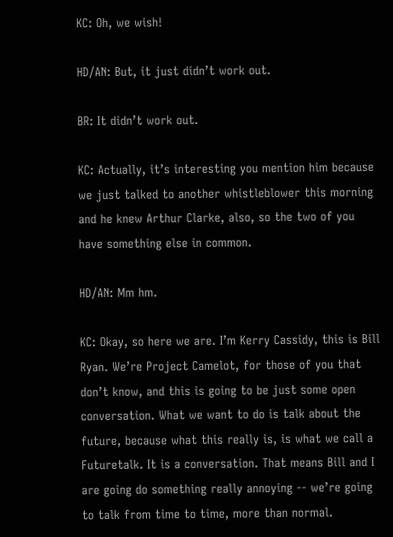KC: Oh, we wish!

HD/AN: But, it just didn’t work out.

BR: It didn’t work out.

KC: Actually, it’s interesting you mention him because we just talked to another whistleblower this morning and he knew Arthur Clarke, also, so the two of you have something else in common.

HD/AN: Mm hm.

KC: Okay, so here we are. I’m Kerry Cassidy, this is Bill Ryan. We’re Project Camelot, for those of you that don’t know, and this is going to be just some open conversation. What we want to do is talk about the future, because what this really is, is what we call a Futuretalk. It is a conversation. That means Bill and I are going do something really annoying -- we’re going to talk from time to time, more than normal.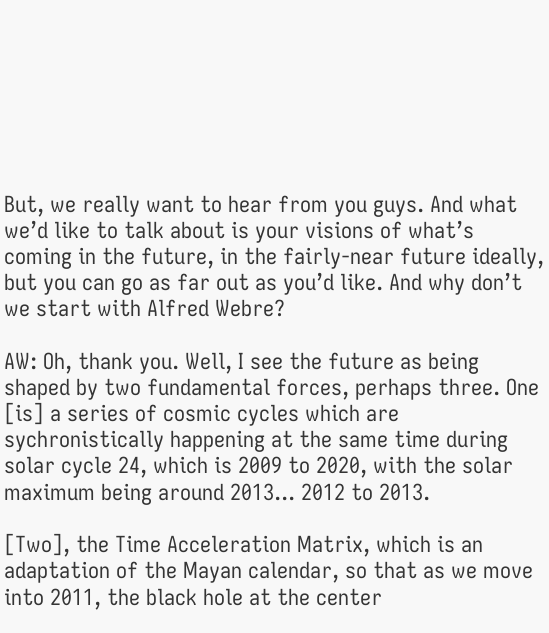But, we really want to hear from you guys. And what we’d like to talk about is your visions of what’s coming in the future, in the fairly-near future ideally, but you can go as far out as you’d like. And why don’t we start with Alfred Webre?

AW: Oh, thank you. Well, I see the future as being shaped by two fundamental forces, perhaps three. One [is] a series of cosmic cycles which are sychronistically happening at the same time during solar cycle 24, which is 2009 to 2020, with the solar maximum being around 2013... 2012 to 2013.

[Two], the Time Acceleration Matrix, which is an adaptation of the Mayan calendar, so that as we move into 2011, the black hole at the center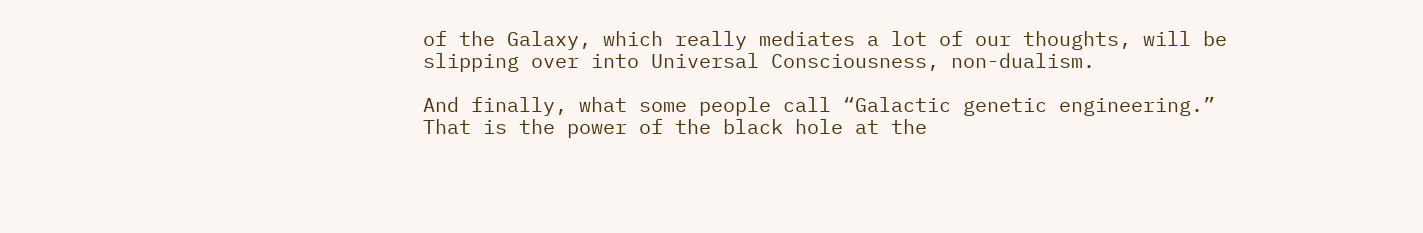of the Galaxy, which really mediates a lot of our thoughts, will be slipping over into Universal Consciousness, non-dualism.

And finally, what some people call “Galactic genetic engineering.” That is the power of the black hole at the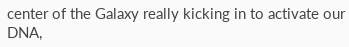center of the Galaxy really kicking in to activate our DNA,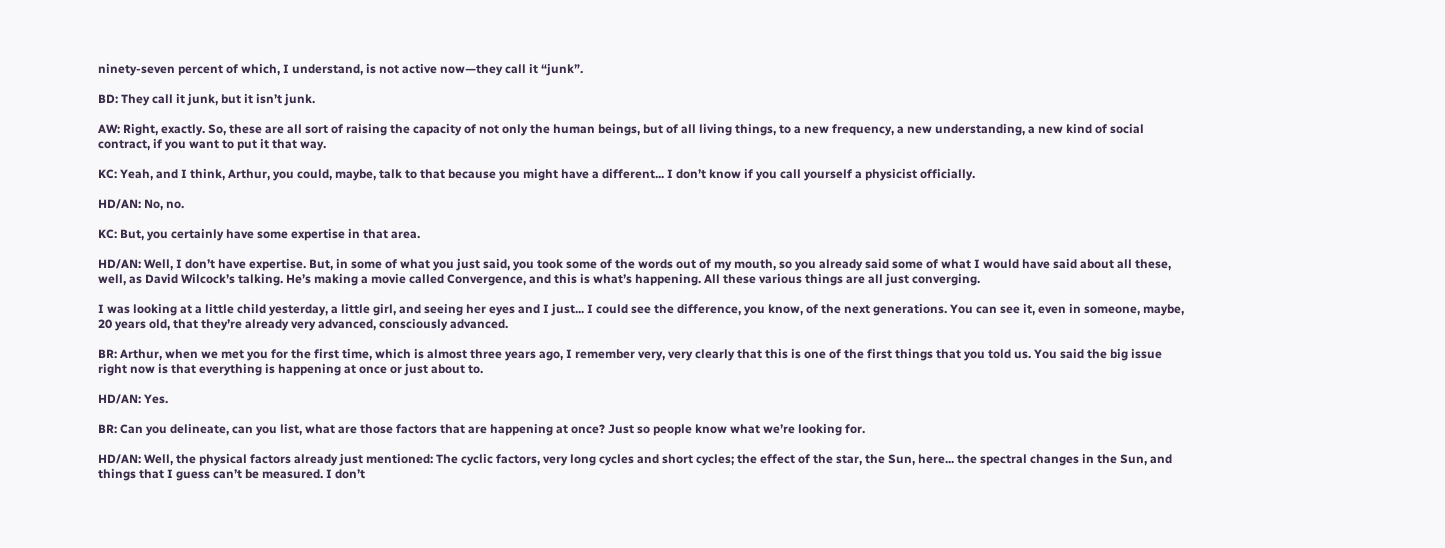ninety-seven percent of which, I understand, is not active now—they call it “junk”.

BD: They call it junk, but it isn’t junk.

AW: Right, exactly. So, these are all sort of raising the capacity of not only the human beings, but of all living things, to a new frequency, a new understanding, a new kind of social contract, if you want to put it that way.

KC: Yeah, and I think, Arthur, you could, maybe, talk to that because you might have a different... I don’t know if you call yourself a physicist officially.

HD/AN: No, no.

KC: But, you certainly have some expertise in that area.

HD/AN: Well, I don’t have expertise. But, in some of what you just said, you took some of the words out of my mouth, so you already said some of what I would have said about all these, well, as David Wilcock’s talking. He’s making a movie called Convergence, and this is what’s happening. All these various things are all just converging.

I was looking at a little child yesterday, a little girl, and seeing her eyes and I just... I could see the difference, you know, of the next generations. You can see it, even in someone, maybe, 20 years old, that they’re already very advanced, consciously advanced.

BR: Arthur, when we met you for the first time, which is almost three years ago, I remember very, very clearly that this is one of the first things that you told us. You said the big issue right now is that everything is happening at once or just about to.

HD/AN: Yes.

BR: Can you delineate, can you list, what are those factors that are happening at once? Just so people know what we’re looking for.

HD/AN: Well, the physical factors already just mentioned: The cyclic factors, very long cycles and short cycles; the effect of the star, the Sun, here... the spectral changes in the Sun, and things that I guess can’t be measured. I don’t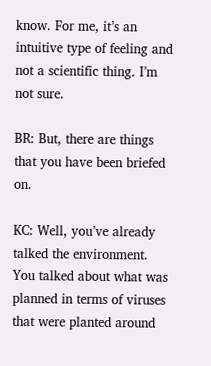know. For me, it’s an intuitive type of feeling and not a scientific thing. I’m not sure.

BR: But, there are things that you have been briefed on.

KC: Well, you’ve already talked the environment. You talked about what was planned in terms of viruses that were planted around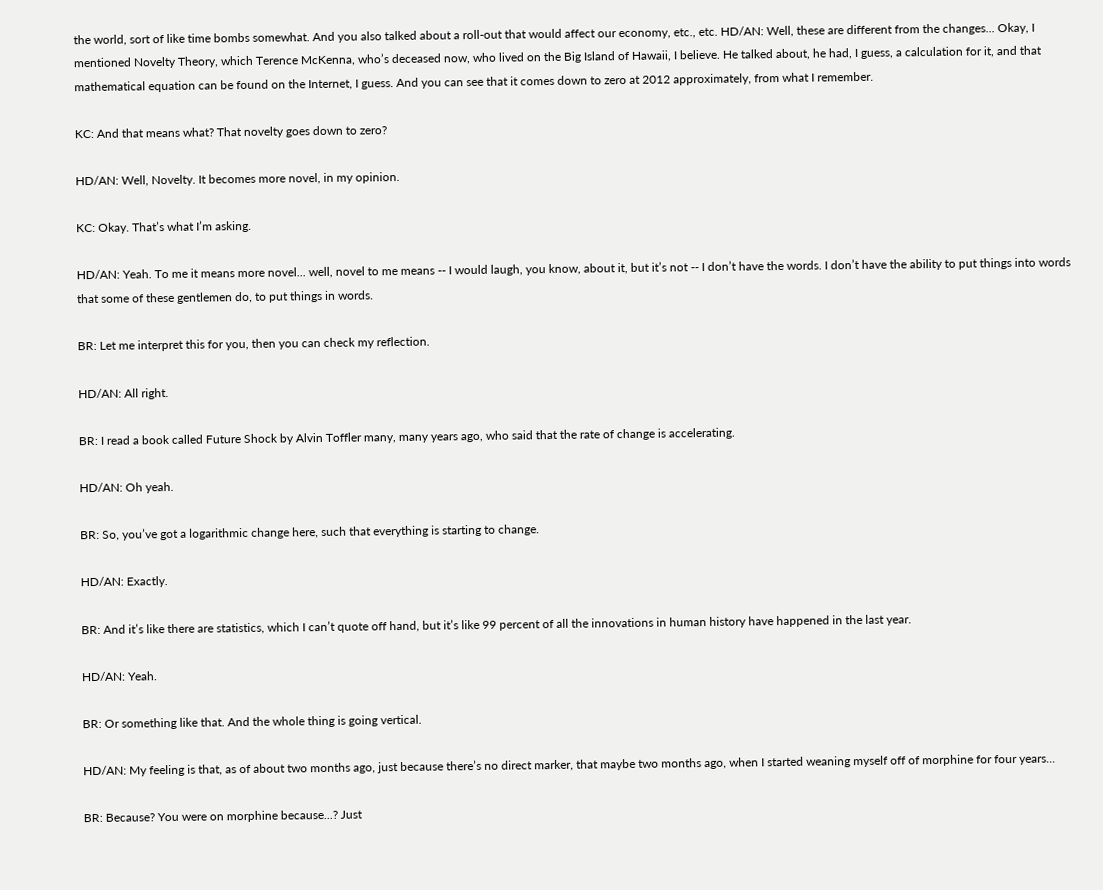the world, sort of like time bombs somewhat. And you also talked about a roll-out that would affect our economy, etc., etc. HD/AN: Well, these are different from the changes... Okay, I mentioned Novelty Theory, which Terence McKenna, who’s deceased now, who lived on the Big Island of Hawaii, I believe. He talked about, he had, I guess, a calculation for it, and that mathematical equation can be found on the Internet, I guess. And you can see that it comes down to zero at 2012 approximately, from what I remember.

KC: And that means what? That novelty goes down to zero?

HD/AN: Well, Novelty. It becomes more novel, in my opinion.

KC: Okay. That’s what I’m asking.

HD/AN: Yeah. To me it means more novel... well, novel to me means -- I would laugh, you know, about it, but it’s not -- I don’t have the words. I don’t have the ability to put things into words that some of these gentlemen do, to put things in words.

BR: Let me interpret this for you, then you can check my reflection.

HD/AN: All right.

BR: I read a book called Future Shock by Alvin Toffler many, many years ago, who said that the rate of change is accelerating.

HD/AN: Oh yeah.

BR: So, you’ve got a logarithmic change here, such that everything is starting to change.

HD/AN: Exactly.

BR: And it’s like there are statistics, which I can’t quote off hand, but it’s like 99 percent of all the innovations in human history have happened in the last year.

HD/AN: Yeah.

BR: Or something like that. And the whole thing is going vertical.

HD/AN: My feeling is that, as of about two months ago, just because there’s no direct marker, that maybe two months ago, when I started weaning myself off of morphine for four years...

BR: Because? You were on morphine because...? Just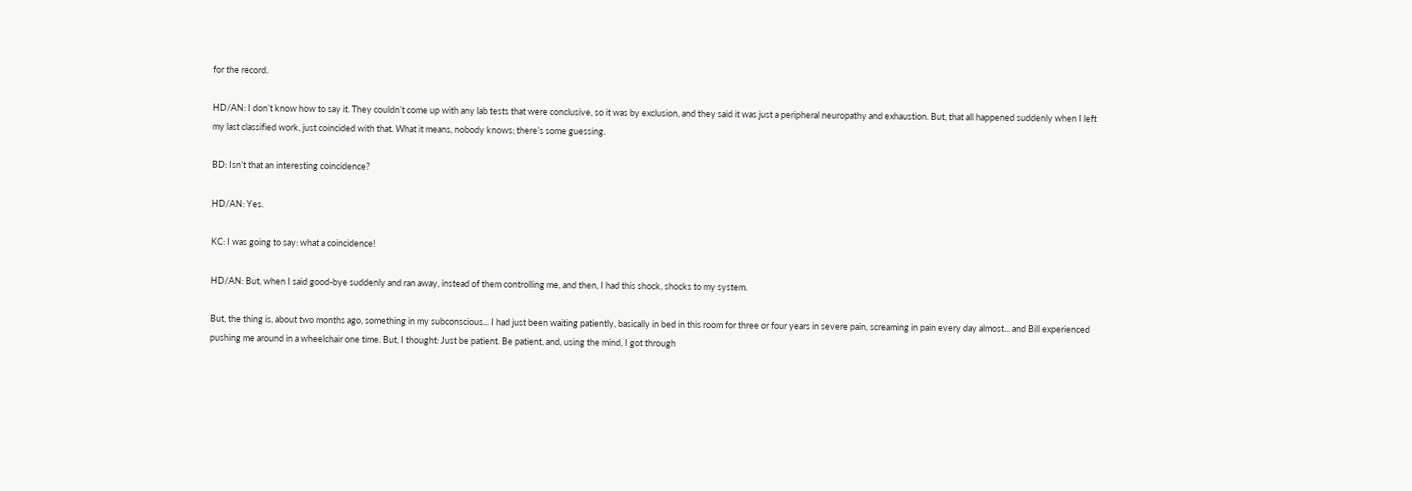for the record.

HD/AN: I don’t know how to say it. They couldn’t come up with any lab tests that were conclusive, so it was by exclusion, and they said it was just a peripheral neuropathy and exhaustion. But, that all happened suddenly when I left my last classified work, just coincided with that. What it means, nobody knows; there’s some guessing.

BD: Isn’t that an interesting coincidence?

HD/AN: Yes.

KC: I was going to say: what a coincidence!

HD/AN: But, when I said good-bye suddenly and ran away, instead of them controlling me, and then, I had this shock, shocks to my system.

But, the thing is, about two months ago, something in my subconscious... I had just been waiting patiently, basically in bed in this room for three or four years in severe pain, screaming in pain every day almost... and Bill experienced pushing me around in a wheelchair one time. But, I thought: Just be patient. Be patient, and, using the mind, I got through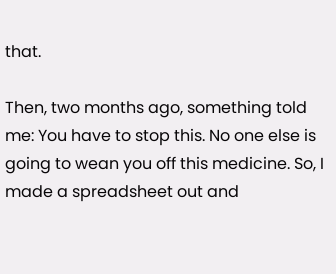that.

Then, two months ago, something told me: You have to stop this. No one else is going to wean you off this medicine. So, I made a spreadsheet out and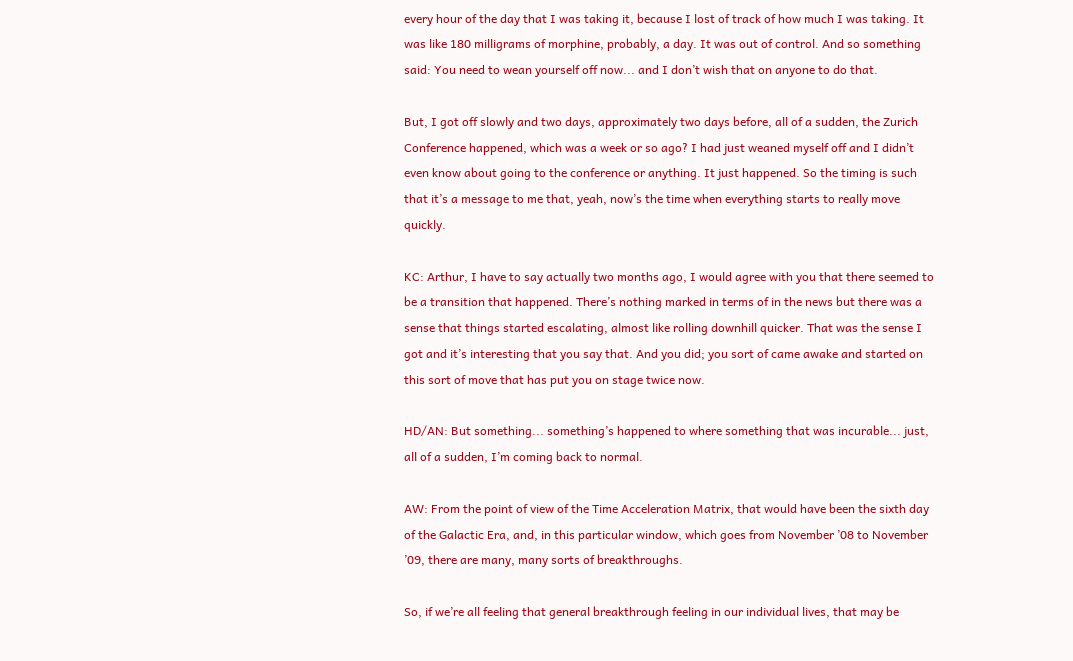every hour of the day that I was taking it, because I lost of track of how much I was taking. It was like 180 milligrams of morphine, probably, a day. It was out of control. And so something said: You need to wean yourself off now... and I don’t wish that on anyone to do that.

But, I got off slowly and two days, approximately two days before, all of a sudden, the Zurich Conference happened, which was a week or so ago? I had just weaned myself off and I didn’t even know about going to the conference or anything. It just happened. So the timing is such that it’s a message to me that, yeah, now’s the time when everything starts to really move quickly.

KC: Arthur, I have to say actually two months ago, I would agree with you that there seemed to be a transition that happened. There’s nothing marked in terms of in the news but there was a sense that things started escalating, almost like rolling downhill quicker. That was the sense I got and it’s interesting that you say that. And you did; you sort of came awake and started on this sort of move that has put you on stage twice now.

HD/AN: But something... something’s happened to where something that was incurable... just, all of a sudden, I’m coming back to normal.

AW: From the point of view of the Time Acceleration Matrix, that would have been the sixth day of the Galactic Era, and, in this particular window, which goes from November ’08 to November ’09, there are many, many sorts of breakthroughs.

So, if we’re all feeling that general breakthrough feeling in our individual lives, that may be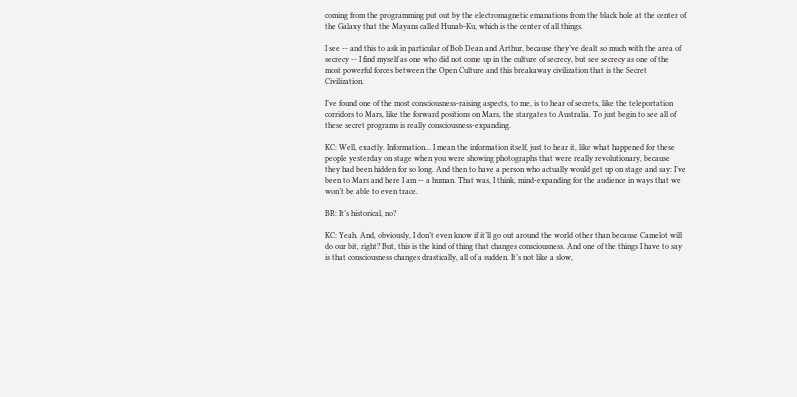coming from the programming put out by the electromagnetic emanations from the black hole at the center of the Galaxy that the Mayans called Hunab-Ku, which is the center of all things.

I see -- and this to ask in particular of Bob Dean and Arthur, because they’ve dealt so much with the area of secrecy -- I find myself as one who did not come up in the culture of secrecy, but see secrecy as one of the most powerful forces between the Open Culture and this breakaway civilization that is the Secret Civilization.

I’ve found one of the most consciousness-raising aspects, to me, is to hear of secrets, like the teleportation corridors to Mars, like the forward positions on Mars, the stargates to Australia. To just begin to see all of these secret programs is really consciousness-expanding.

KC: Well, exactly. Information... I mean the information itself, just to hear it, like what happened for these people yesterday on stage when you were showing photographs that were really revolutionary, because they had been hidden for so long. And then to have a person who actually would get up on stage and say: I’ve been to Mars and here I am -- a human. That was, I think, mind-expanding for the audience in ways that we won’t be able to even trace.

BR: It’s historical, no?

KC: Yeah. And, obviously, I don’t even know if it’ll go out around the world other than because Camelot will do our bit, right? But, this is the kind of thing that changes consciousness. And one of the things I have to say is that consciousness changes drastically, all of a sudden. It’s not like a slow,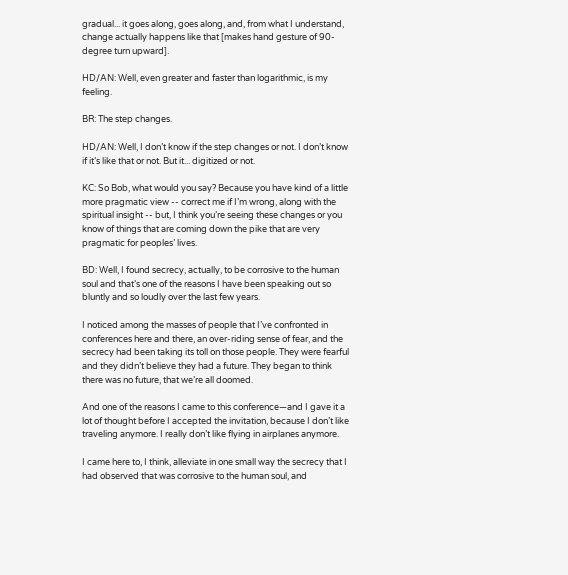gradual... it goes along, goes along, and, from what I understand, change actually happens like that [makes hand gesture of 90-degree turn upward].

HD/AN: Well, even greater and faster than logarithmic, is my feeling.

BR: The step changes.

HD/AN: Well, I don’t know if the step changes or not. I don’t know if it’s like that or not. But it... digitized or not.

KC: So Bob, what would you say? Because you have kind of a little more pragmatic view -- correct me if I’m wrong, along with the spiritual insight -- but, I think you’re seeing these changes or you know of things that are coming down the pike that are very pragmatic for peoples’ lives.

BD: Well, I found secrecy, actually, to be corrosive to the human soul and that’s one of the reasons I have been speaking out so bluntly and so loudly over the last few years.

I noticed among the masses of people that I’ve confronted in conferences here and there, an over-riding sense of fear, and the secrecy had been taking its toll on those people. They were fearful and they didn’t believe they had a future. They began to think there was no future, that we’re all doomed.

And one of the reasons I came to this conference—and I gave it a lot of thought before I accepted the invitation, because I don’t like traveling anymore. I really don’t like flying in airplanes anymore.

I came here to, I think, alleviate in one small way the secrecy that I had observed that was corrosive to the human soul, and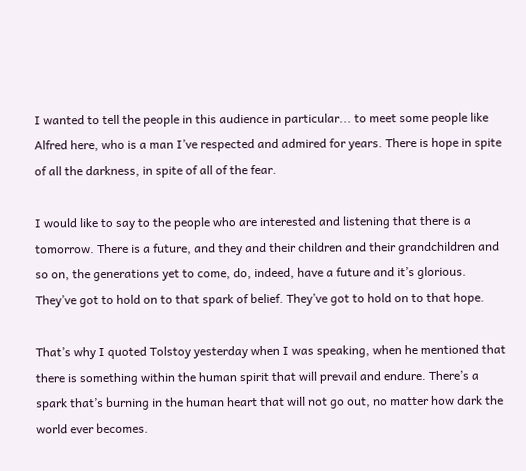I wanted to tell the people in this audience in particular... to meet some people like Alfred here, who is a man I’ve respected and admired for years. There is hope in spite of all the darkness, in spite of all of the fear.

I would like to say to the people who are interested and listening that there is a tomorrow. There is a future, and they and their children and their grandchildren and so on, the generations yet to come, do, indeed, have a future and it’s glorious. They’ve got to hold on to that spark of belief. They’ve got to hold on to that hope.

That’s why I quoted Tolstoy yesterday when I was speaking, when he mentioned that there is something within the human spirit that will prevail and endure. There’s a spark that’s burning in the human heart that will not go out, no matter how dark the world ever becomes.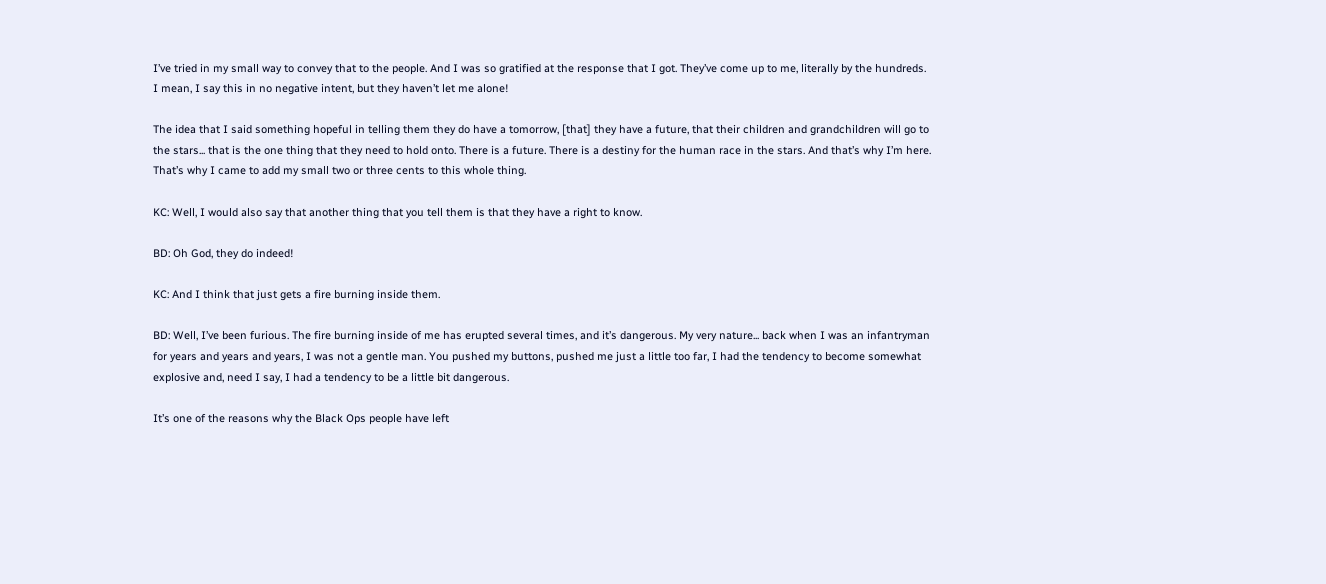I’ve tried in my small way to convey that to the people. And I was so gratified at the response that I got. They’ve come up to me, literally by the hundreds. I mean, I say this in no negative intent, but they haven’t let me alone!

The idea that I said something hopeful in telling them they do have a tomorrow, [that] they have a future, that their children and grandchildren will go to the stars... that is the one thing that they need to hold onto. There is a future. There is a destiny for the human race in the stars. And that’s why I’m here. That’s why I came to add my small two or three cents to this whole thing.

KC: Well, I would also say that another thing that you tell them is that they have a right to know.

BD: Oh God, they do indeed!

KC: And I think that just gets a fire burning inside them.

BD: Well, I’ve been furious. The fire burning inside of me has erupted several times, and it’s dangerous. My very nature... back when I was an infantryman for years and years and years, I was not a gentle man. You pushed my buttons, pushed me just a little too far, I had the tendency to become somewhat explosive and, need I say, I had a tendency to be a little bit dangerous.

It’s one of the reasons why the Black Ops people have left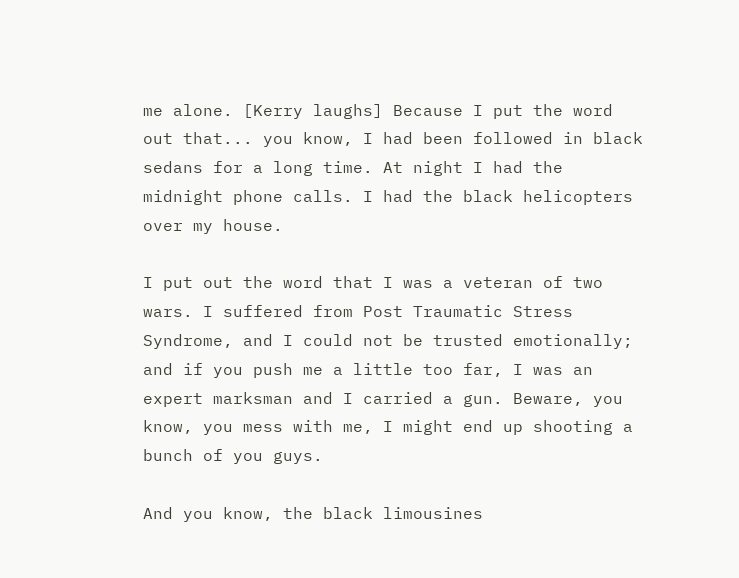me alone. [Kerry laughs] Because I put the word out that... you know, I had been followed in black sedans for a long time. At night I had the midnight phone calls. I had the black helicopters over my house.

I put out the word that I was a veteran of two wars. I suffered from Post Traumatic Stress Syndrome, and I could not be trusted emotionally; and if you push me a little too far, I was an expert marksman and I carried a gun. Beware, you know, you mess with me, I might end up shooting a bunch of you guys.

And you know, the black limousines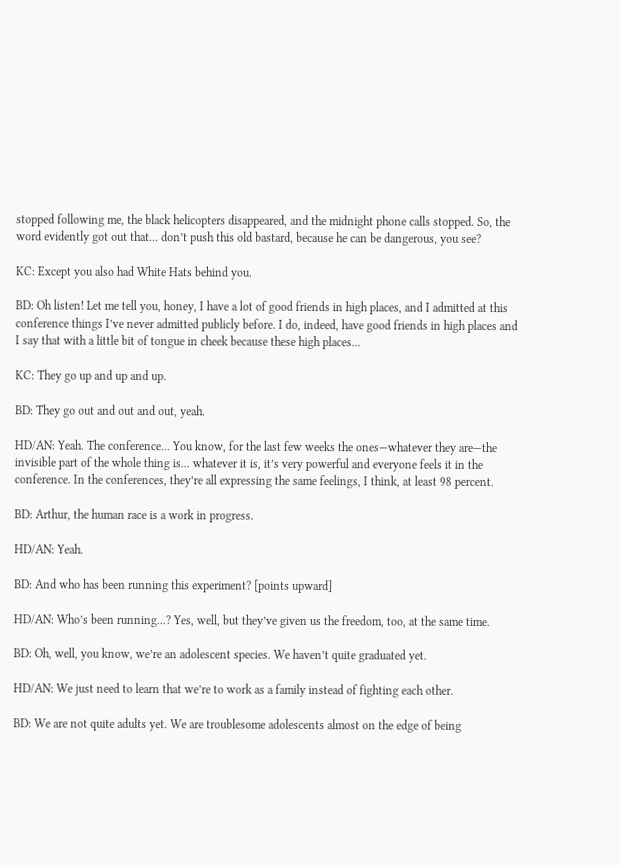stopped following me, the black helicopters disappeared, and the midnight phone calls stopped. So, the word evidently got out that... don’t push this old bastard, because he can be dangerous, you see?

KC: Except you also had White Hats behind you.

BD: Oh listen! Let me tell you, honey, I have a lot of good friends in high places, and I admitted at this conference things I’ve never admitted publicly before. I do, indeed, have good friends in high places and I say that with a little bit of tongue in cheek because these high places...

KC: They go up and up and up.

BD: They go out and out and out, yeah.

HD/AN: Yeah. The conference... You know, for the last few weeks the ones—whatever they are—the invisible part of the whole thing is... whatever it is, it’s very powerful and everyone feels it in the conference. In the conferences, they’re all expressing the same feelings, I think, at least 98 percent.

BD: Arthur, the human race is a work in progress.

HD/AN: Yeah.

BD: And who has been running this experiment? [points upward]

HD/AN: Who’s been running...? Yes, well, but they’ve given us the freedom, too, at the same time.

BD: Oh, well, you know, we’re an adolescent species. We haven’t quite graduated yet.

HD/AN: We just need to learn that we’re to work as a family instead of fighting each other.

BD: We are not quite adults yet. We are troublesome adolescents almost on the edge of being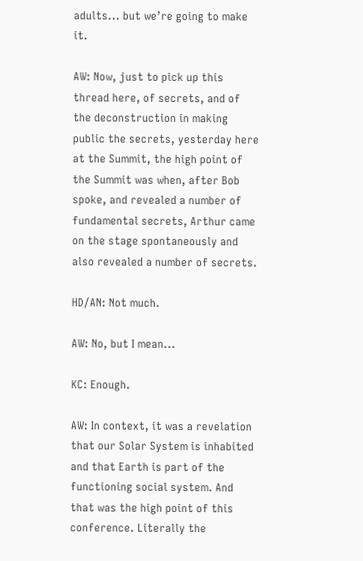adults... but we’re going to make it.

AW: Now, just to pick up this thread here, of secrets, and of the deconstruction in making public the secrets, yesterday here at the Summit, the high point of the Summit was when, after Bob spoke, and revealed a number of fundamental secrets, Arthur came on the stage spontaneously and also revealed a number of secrets.

HD/AN: Not much.

AW: No, but I mean...

KC: Enough.

AW: In context, it was a revelation that our Solar System is inhabited and that Earth is part of the functioning social system. And that was the high point of this conference. Literally the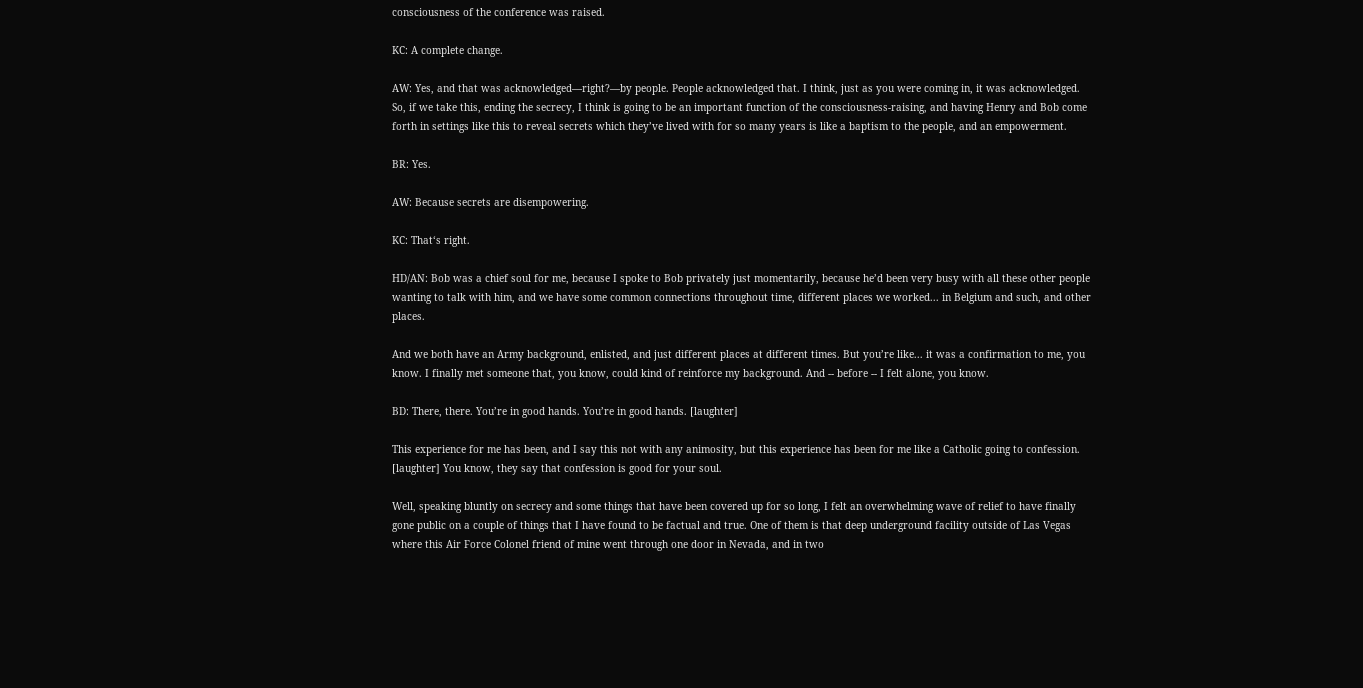consciousness of the conference was raised.

KC: A complete change.

AW: Yes, and that was acknowledged—right?—by people. People acknowledged that. I think, just as you were coming in, it was acknowledged. So, if we take this, ending the secrecy, I think is going to be an important function of the consciousness-raising, and having Henry and Bob come forth in settings like this to reveal secrets which they’ve lived with for so many years is like a baptism to the people, and an empowerment.

BR: Yes.

AW: Because secrets are disempowering.

KC: That‘s right.

HD/AN: Bob was a chief soul for me, because I spoke to Bob privately just momentarily, because he’d been very busy with all these other people wanting to talk with him, and we have some common connections throughout time, different places we worked... in Belgium and such, and other places.

And we both have an Army background, enlisted, and just different places at different times. But you’re like... it was a confirmation to me, you know. I finally met someone that, you know, could kind of reinforce my background. And -- before -- I felt alone, you know.

BD: There, there. You’re in good hands. You’re in good hands. [laughter]

This experience for me has been, and I say this not with any animosity, but this experience has been for me like a Catholic going to confession. [laughter] You know, they say that confession is good for your soul.

Well, speaking bluntly on secrecy and some things that have been covered up for so long, I felt an overwhelming wave of relief to have finally gone public on a couple of things that I have found to be factual and true. One of them is that deep underground facility outside of Las Vegas where this Air Force Colonel friend of mine went through one door in Nevada, and in two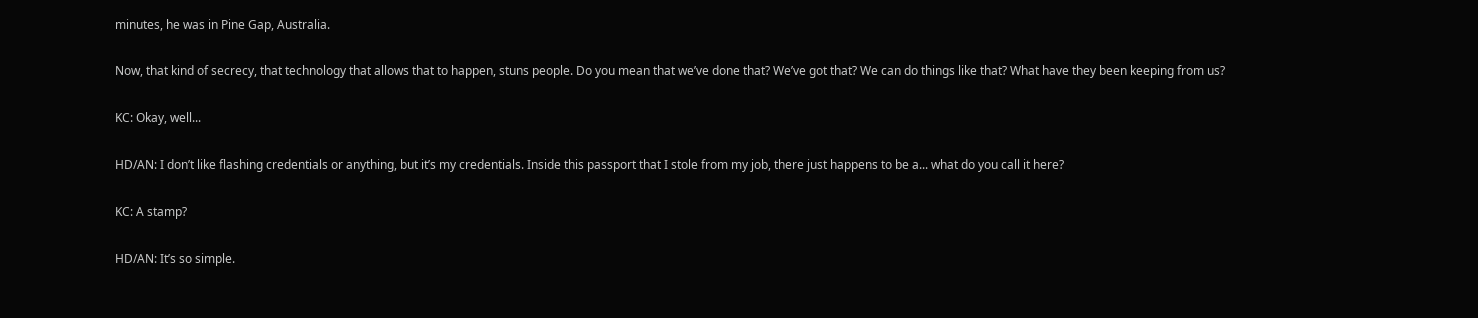minutes, he was in Pine Gap, Australia.

Now, that kind of secrecy, that technology that allows that to happen, stuns people. Do you mean that we’ve done that? We’ve got that? We can do things like that? What have they been keeping from us?

KC: Okay, well...

HD/AN: I don’t like flashing credentials or anything, but it’s my credentials. Inside this passport that I stole from my job, there just happens to be a... what do you call it here?

KC: A stamp?

HD/AN: It’s so simple.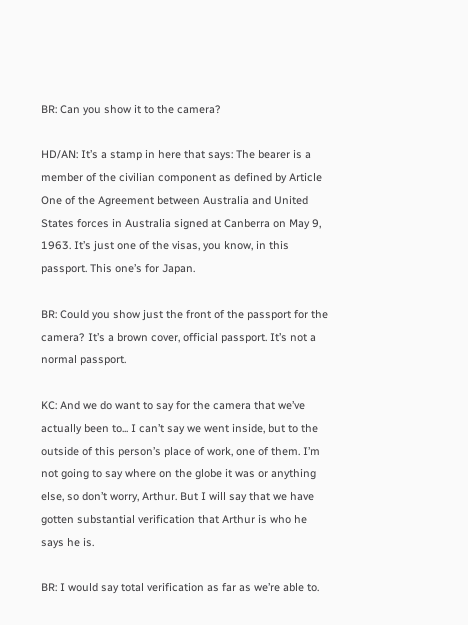BR: Can you show it to the camera?

HD/AN: It’s a stamp in here that says: The bearer is a member of the civilian component as defined by Article One of the Agreement between Australia and United States forces in Australia signed at Canberra on May 9, 1963. It’s just one of the visas, you know, in this passport. This one’s for Japan.

BR: Could you show just the front of the passport for the camera? It’s a brown cover, official passport. It’s not a normal passport.

KC: And we do want to say for the camera that we’ve actually been to... I can’t say we went inside, but to the outside of this person’s place of work, one of them. I’m not going to say where on the globe it was or anything else, so don’t worry, Arthur. But I will say that we have gotten substantial verification that Arthur is who he says he is.

BR: I would say total verification as far as we’re able to.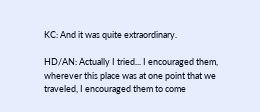KC: And it was quite extraordinary.

HD/AN: Actually I tried... I encouraged them, wherever this place was at one point that we traveled, I encouraged them to come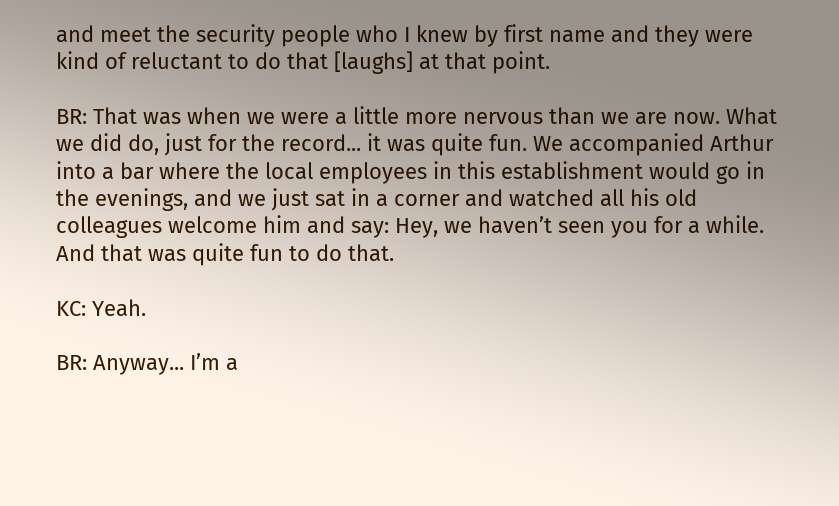and meet the security people who I knew by first name and they were kind of reluctant to do that [laughs] at that point.

BR: That was when we were a little more nervous than we are now. What we did do, just for the record... it was quite fun. We accompanied Arthur into a bar where the local employees in this establishment would go in the evenings, and we just sat in a corner and watched all his old colleagues welcome him and say: Hey, we haven’t seen you for a while. And that was quite fun to do that.

KC: Yeah.

BR: Anyway... I’m a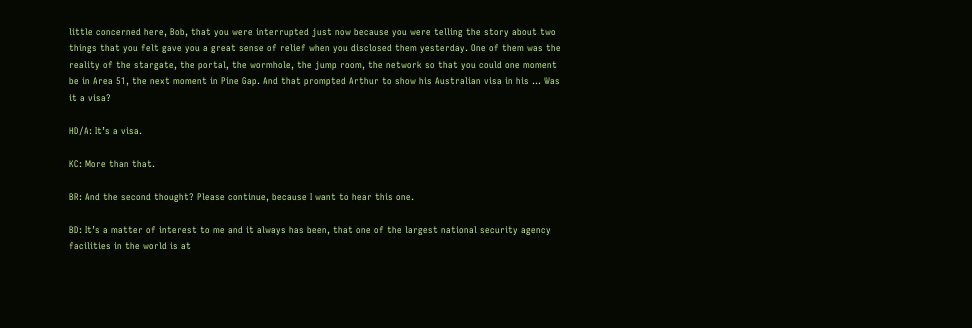little concerned here, Bob, that you were interrupted just now because you were telling the story about two things that you felt gave you a great sense of relief when you disclosed them yesterday. One of them was the reality of the stargate, the portal, the wormhole, the jump room, the network so that you could one moment be in Area 51, the next moment in Pine Gap. And that prompted Arthur to show his Australian visa in his ... Was it a visa?

HD/A: It’s a visa.

KC: More than that.

BR: And the second thought? Please continue, because I want to hear this one.

BD: It’s a matter of interest to me and it always has been, that one of the largest national security agency facilities in the world is at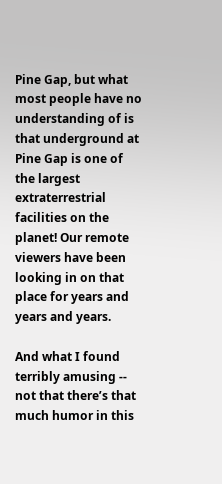Pine Gap, but what most people have no understanding of is that underground at Pine Gap is one of the largest extraterrestrial facilities on the planet! Our remote viewers have been looking in on that place for years and years and years.

And what I found terribly amusing -- not that there’s that much humor in this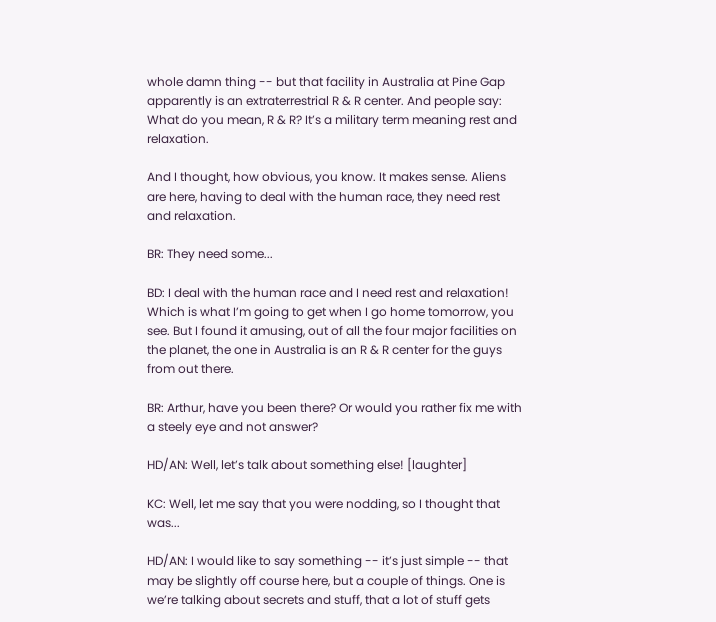whole damn thing -- but that facility in Australia at Pine Gap apparently is an extraterrestrial R & R center. And people say: What do you mean, R & R? It’s a military term meaning rest and relaxation.

And I thought, how obvious, you know. It makes sense. Aliens are here, having to deal with the human race, they need rest and relaxation.

BR: They need some...

BD: I deal with the human race and I need rest and relaxation! Which is what I’m going to get when I go home tomorrow, you see. But I found it amusing, out of all the four major facilities on the planet, the one in Australia is an R & R center for the guys from out there.

BR: Arthur, have you been there? Or would you rather fix me with a steely eye and not answer?

HD/AN: Well, let’s talk about something else! [laughter]

KC: Well, let me say that you were nodding, so I thought that was...

HD/AN: I would like to say something -- it’s just simple -- that may be slightly off course here, but a couple of things. One is we’re talking about secrets and stuff, that a lot of stuff gets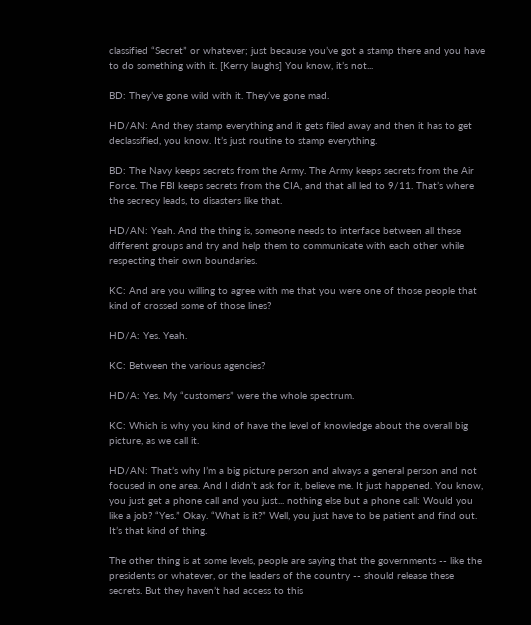classified “Secret” or whatever; just because you’ve got a stamp there and you have to do something with it. [Kerry laughs] You know, it’s not...

BD: They’ve gone wild with it. They’ve gone mad.

HD/AN: And they stamp everything and it gets filed away and then it has to get declassified, you know. It’s just routine to stamp everything.

BD: The Navy keeps secrets from the Army. The Army keeps secrets from the Air Force. The FBI keeps secrets from the CIA, and that all led to 9/11. That’s where the secrecy leads, to disasters like that.

HD/AN: Yeah. And the thing is, someone needs to interface between all these different groups and try and help them to communicate with each other while respecting their own boundaries.

KC: And are you willing to agree with me that you were one of those people that kind of crossed some of those lines?

HD/A: Yes. Yeah.

KC: Between the various agencies?

HD/A: Yes. My “customers” were the whole spectrum.

KC: Which is why you kind of have the level of knowledge about the overall big picture, as we call it.

HD/AN: That’s why I’m a big picture person and always a general person and not focused in one area. And I didn’t ask for it, believe me. It just happened. You know, you just get a phone call and you just... nothing else but a phone call: Would you like a job? “Yes.” Okay. “What is it?” Well, you just have to be patient and find out. It’s that kind of thing.

The other thing is at some levels, people are saying that the governments -- like the presidents or whatever, or the leaders of the country -- should release these secrets. But they haven’t had access to this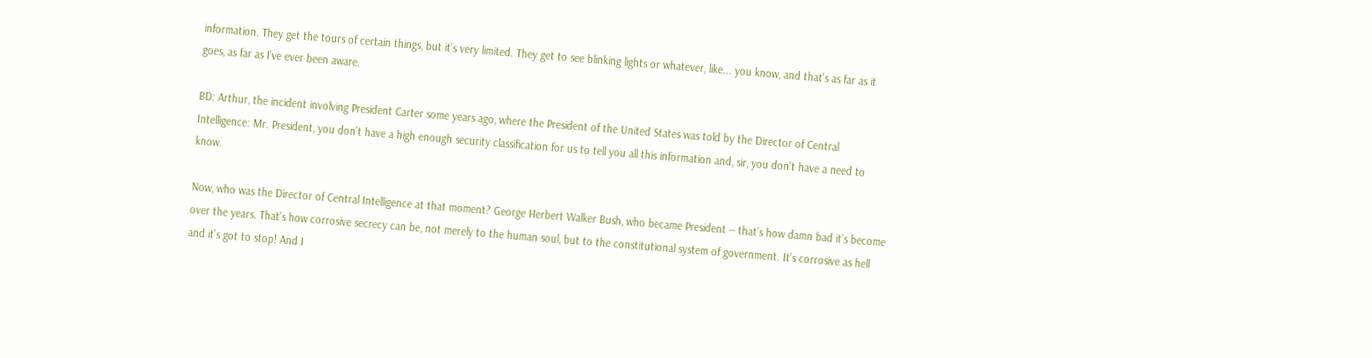information. They get the tours of certain things, but it’s very limited. They get to see blinking lights or whatever, like... you know, and that’s as far as it goes, as far as I’ve ever been aware.

BD: Arthur, the incident involving President Carter some years ago, where the President of the United States was told by the Director of Central Intelligence: Mr. President, you don’t have a high enough security classification for us to tell you all this information and, sir, you don’t have a need to know.

Now, who was the Director of Central Intelligence at that moment? George Herbert Walker Bush, who became President -- that’s how damn bad it’s become over the years. That’s how corrosive secrecy can be, not merely to the human soul, but to the constitutional system of government. It’s corrosive as hell and it’s got to stop! And I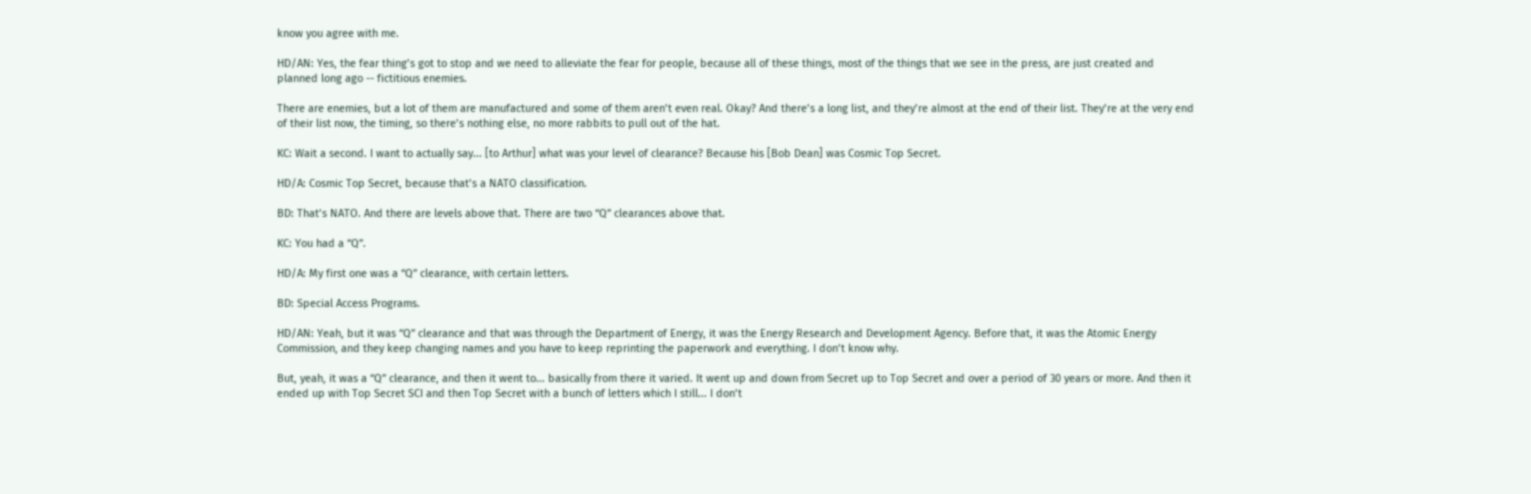know you agree with me.

HD/AN: Yes, the fear thing’s got to stop and we need to alleviate the fear for people, because all of these things, most of the things that we see in the press, are just created and planned long ago -- fictitious enemies.

There are enemies, but a lot of them are manufactured and some of them aren’t even real. Okay? And there’s a long list, and they’re almost at the end of their list. They’re at the very end of their list now, the timing, so there’s nothing else, no more rabbits to pull out of the hat.

KC: Wait a second. I want to actually say... [to Arthur] what was your level of clearance? Because his [Bob Dean] was Cosmic Top Secret.

HD/A: Cosmic Top Secret, because that’s a NATO classification.

BD: That’s NATO. And there are levels above that. There are two “Q” clearances above that.

KC: You had a “Q”.

HD/A: My first one was a “Q” clearance, with certain letters.

BD: Special Access Programs.

HD/AN: Yeah, but it was “Q” clearance and that was through the Department of Energy, it was the Energy Research and Development Agency. Before that, it was the Atomic Energy Commission, and they keep changing names and you have to keep reprinting the paperwork and everything. I don’t know why.

But, yeah, it was a “Q” clearance, and then it went to... basically from there it varied. It went up and down from Secret up to Top Secret and over a period of 30 years or more. And then it ended up with Top Secret SCI and then Top Secret with a bunch of letters which I still... I don’t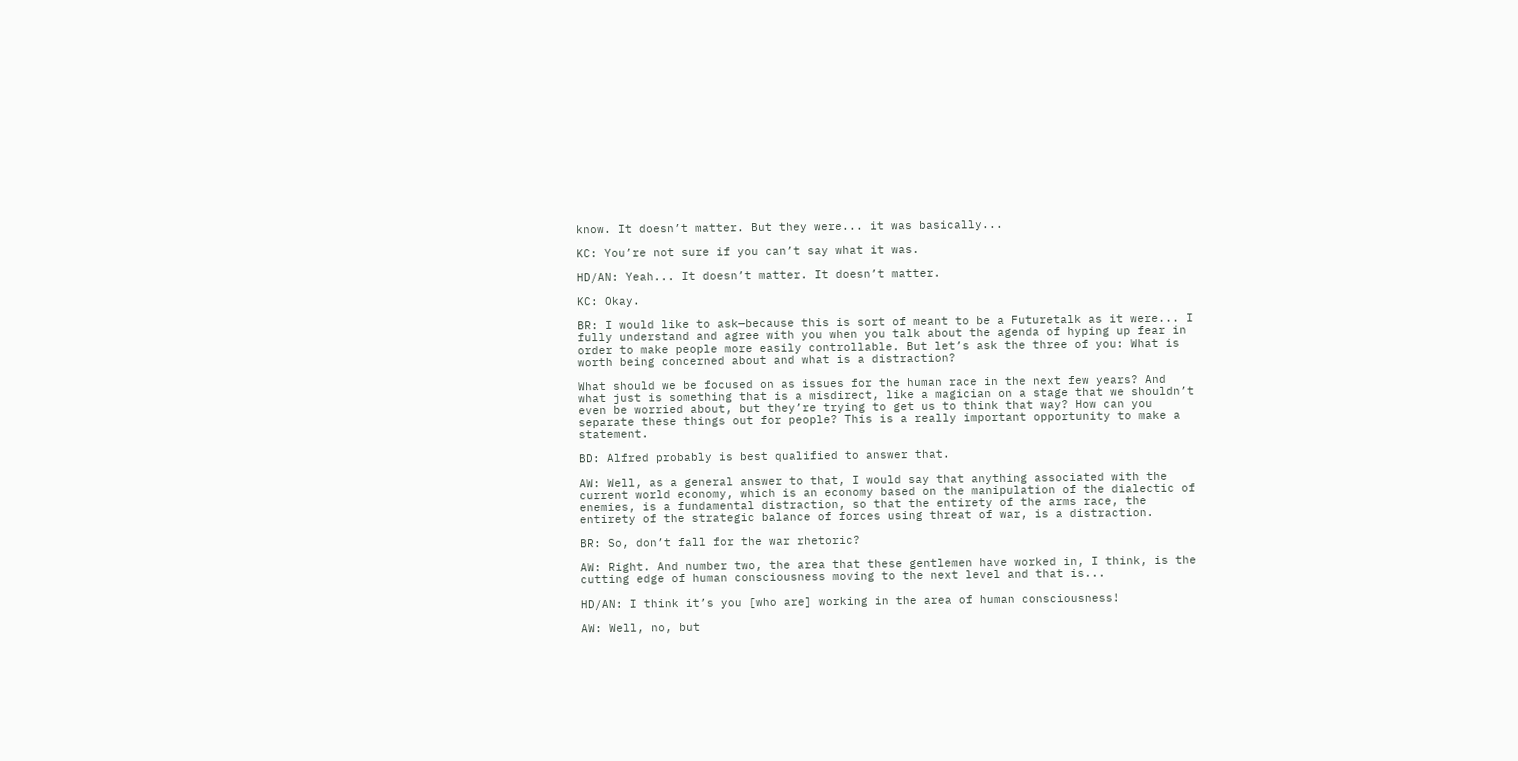know. It doesn’t matter. But they were... it was basically...

KC: You’re not sure if you can’t say what it was.

HD/AN: Yeah... It doesn’t matter. It doesn’t matter.

KC: Okay.

BR: I would like to ask—because this is sort of meant to be a Futuretalk as it were... I fully understand and agree with you when you talk about the agenda of hyping up fear in order to make people more easily controllable. But let’s ask the three of you: What is worth being concerned about and what is a distraction?

What should we be focused on as issues for the human race in the next few years? And what just is something that is a misdirect, like a magician on a stage that we shouldn’t even be worried about, but they’re trying to get us to think that way? How can you separate these things out for people? This is a really important opportunity to make a statement.

BD: Alfred probably is best qualified to answer that.

AW: Well, as a general answer to that, I would say that anything associated with the current world economy, which is an economy based on the manipulation of the dialectic of enemies, is a fundamental distraction, so that the entirety of the arms race, the entirety of the strategic balance of forces using threat of war, is a distraction.

BR: So, don’t fall for the war rhetoric?

AW: Right. And number two, the area that these gentlemen have worked in, I think, is the cutting edge of human consciousness moving to the next level and that is...

HD/AN: I think it’s you [who are] working in the area of human consciousness!

AW: Well, no, but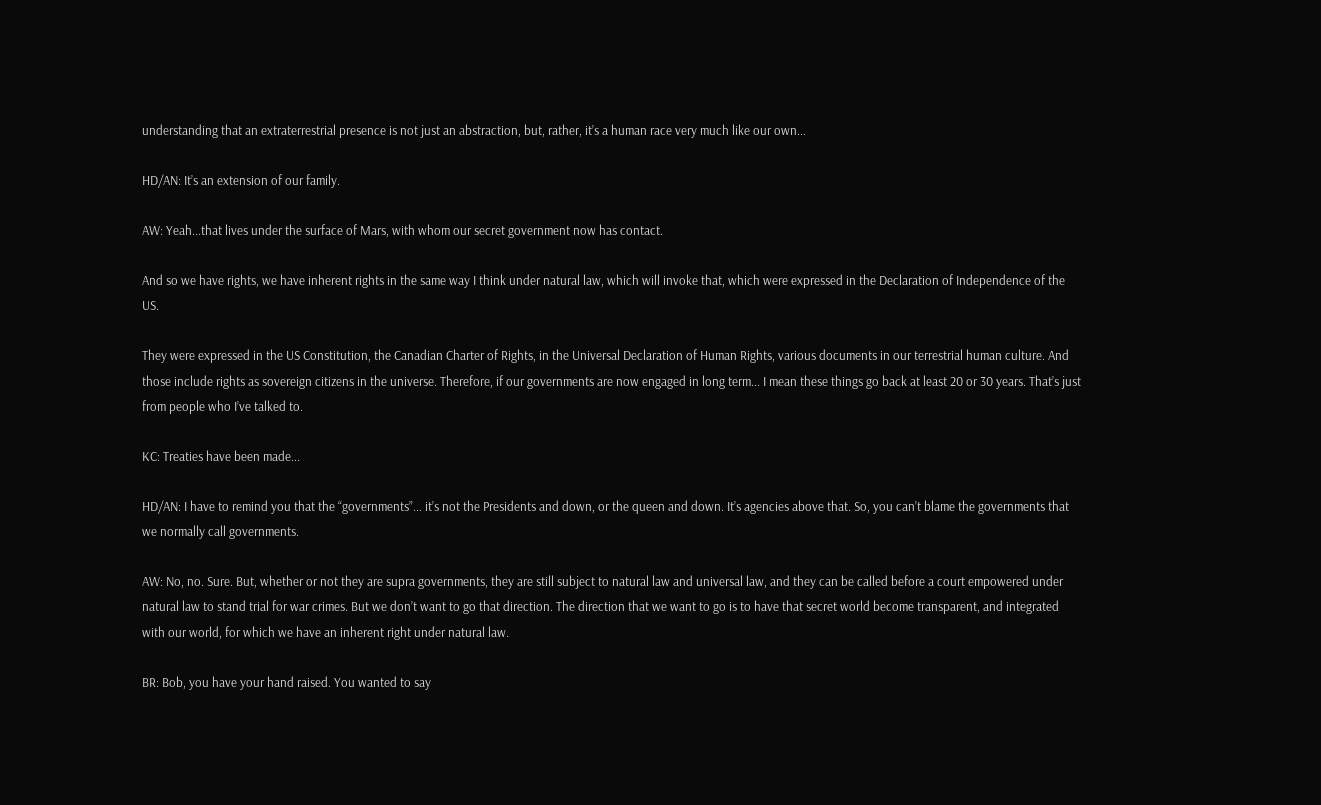understanding that an extraterrestrial presence is not just an abstraction, but, rather, it’s a human race very much like our own...

HD/AN: It’s an extension of our family.

AW: Yeah...that lives under the surface of Mars, with whom our secret government now has contact.

And so we have rights, we have inherent rights in the same way I think under natural law, which will invoke that, which were expressed in the Declaration of Independence of the US.

They were expressed in the US Constitution, the Canadian Charter of Rights, in the Universal Declaration of Human Rights, various documents in our terrestrial human culture. And those include rights as sovereign citizens in the universe. Therefore, if our governments are now engaged in long term... I mean these things go back at least 20 or 30 years. That’s just from people who I’ve talked to.

KC: Treaties have been made...

HD/AN: I have to remind you that the “governments”... it’s not the Presidents and down, or the queen and down. It’s agencies above that. So, you can’t blame the governments that we normally call governments.

AW: No, no. Sure. But, whether or not they are supra governments, they are still subject to natural law and universal law, and they can be called before a court empowered under natural law to stand trial for war crimes. But we don’t want to go that direction. The direction that we want to go is to have that secret world become transparent, and integrated with our world, for which we have an inherent right under natural law.

BR: Bob, you have your hand raised. You wanted to say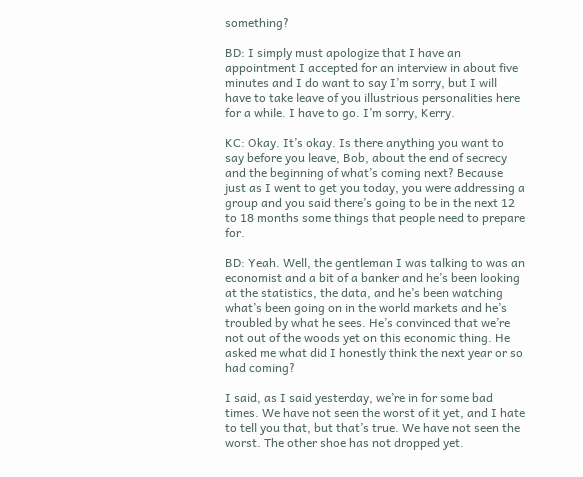something?

BD: I simply must apologize that I have an appointment I accepted for an interview in about five minutes and I do want to say I’m sorry, but I will have to take leave of you illustrious personalities here for a while. I have to go. I’m sorry, Kerry.

KC: Okay. It’s okay. Is there anything you want to say before you leave, Bob, about the end of secrecy and the beginning of what’s coming next? Because just as I went to get you today, you were addressing a group and you said there’s going to be in the next 12 to 18 months some things that people need to prepare for.

BD: Yeah. Well, the gentleman I was talking to was an economist and a bit of a banker and he’s been looking at the statistics, the data, and he’s been watching what’s been going on in the world markets and he’s troubled by what he sees. He’s convinced that we’re not out of the woods yet on this economic thing. He asked me what did I honestly think the next year or so had coming?

I said, as I said yesterday, we’re in for some bad times. We have not seen the worst of it yet, and I hate to tell you that, but that’s true. We have not seen the worst. The other shoe has not dropped yet.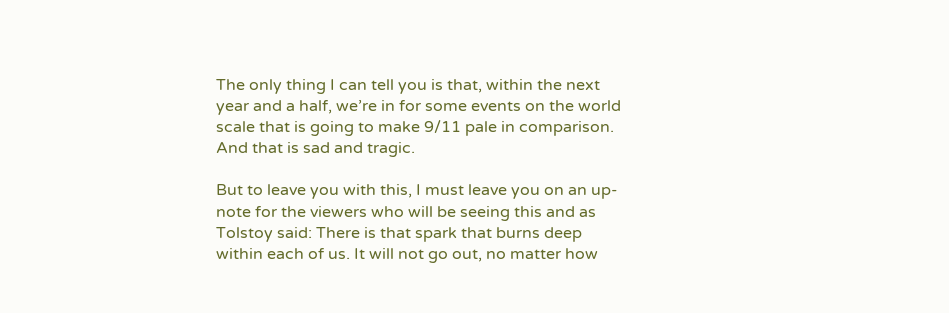The only thing I can tell you is that, within the next year and a half, we’re in for some events on the world scale that is going to make 9/11 pale in comparison. And that is sad and tragic.

But to leave you with this, I must leave you on an up-note for the viewers who will be seeing this and as Tolstoy said: There is that spark that burns deep within each of us. It will not go out, no matter how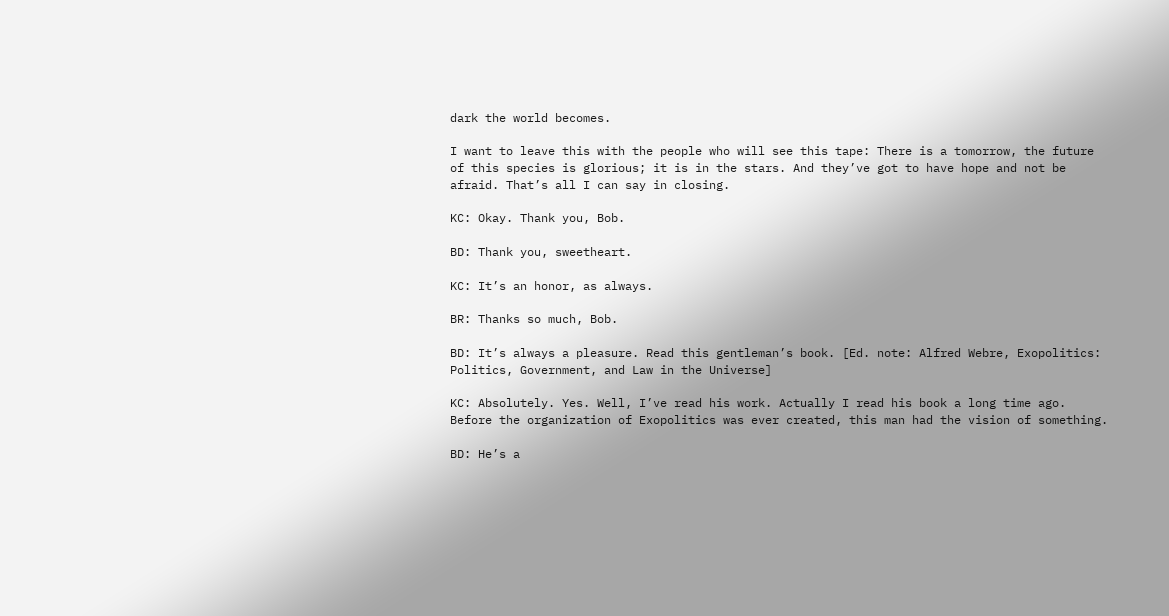dark the world becomes.

I want to leave this with the people who will see this tape: There is a tomorrow, the future of this species is glorious; it is in the stars. And they’ve got to have hope and not be afraid. That’s all I can say in closing.

KC: Okay. Thank you, Bob.

BD: Thank you, sweetheart.

KC: It’s an honor, as always.

BR: Thanks so much, Bob.

BD: It’s always a pleasure. Read this gentleman’s book. [Ed. note: Alfred Webre, Exopolitics: Politics, Government, and Law in the Universe]

KC: Absolutely. Yes. Well, I’ve read his work. Actually I read his book a long time ago. Before the organization of Exopolitics was ever created, this man had the vision of something.

BD: He’s a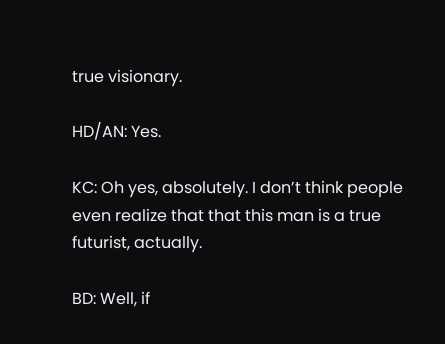true visionary.

HD/AN: Yes.

KC: Oh yes, absolutely. I don’t think people even realize that that this man is a true futurist, actually.

BD: Well, if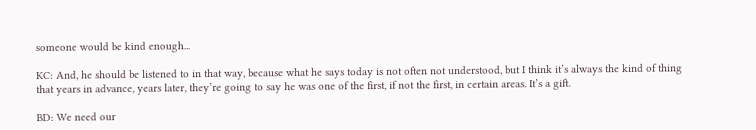someone would be kind enough...

KC: And, he should be listened to in that way, because what he says today is not often not understood, but I think it’s always the kind of thing that years in advance, years later, they’re going to say he was one of the first, if not the first, in certain areas. It’s a gift.

BD: We need our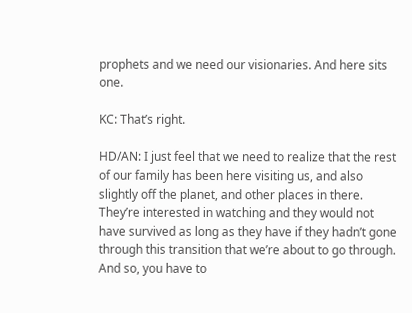prophets and we need our visionaries. And here sits one.

KC: That’s right.

HD/AN: I just feel that we need to realize that the rest of our family has been here visiting us, and also slightly off the planet, and other places in there. They’re interested in watching and they would not have survived as long as they have if they hadn’t gone through this transition that we’re about to go through. And so, you have to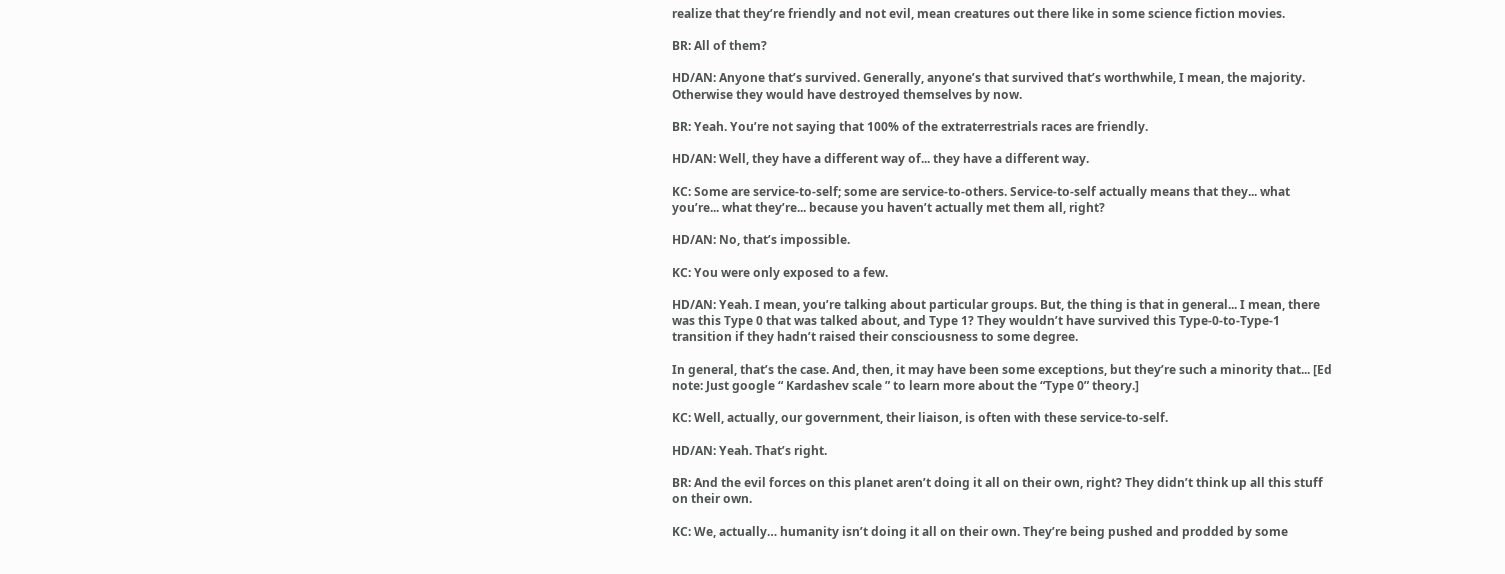realize that they’re friendly and not evil, mean creatures out there like in some science fiction movies.

BR: All of them?

HD/AN: Anyone that’s survived. Generally, anyone’s that survived that’s worthwhile, I mean, the majority. Otherwise they would have destroyed themselves by now.

BR: Yeah. You’re not saying that 100% of the extraterrestrials races are friendly.

HD/AN: Well, they have a different way of... they have a different way.

KC: Some are service-to-self; some are service-to-others. Service-to-self actually means that they... what you’re... what they’re... because you haven’t actually met them all, right?

HD/AN: No, that’s impossible.

KC: You were only exposed to a few.

HD/AN: Yeah. I mean, you’re talking about particular groups. But, the thing is that in general... I mean, there was this Type 0 that was talked about, and Type 1? They wouldn’t have survived this Type-0-to-Type-1 transition if they hadn’t raised their consciousness to some degree.

In general, that’s the case. And, then, it may have been some exceptions, but they’re such a minority that... [Ed note: Just google “ Kardashev scale ” to learn more about the “Type 0” theory.]

KC: Well, actually, our government, their liaison, is often with these service-to-self.

HD/AN: Yeah. That’s right.

BR: And the evil forces on this planet aren’t doing it all on their own, right? They didn’t think up all this stuff on their own.

KC: We, actually… humanity isn’t doing it all on their own. They’re being pushed and prodded by some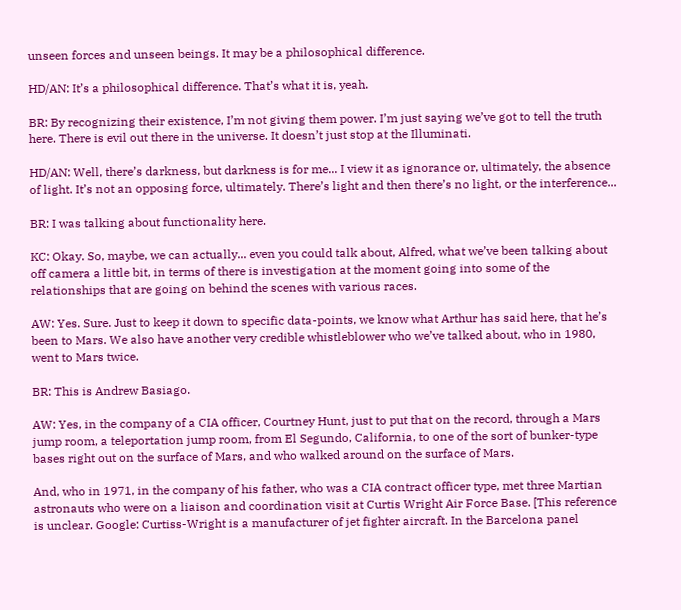unseen forces and unseen beings. It may be a philosophical difference.

HD/AN: It’s a philosophical difference. That’s what it is, yeah.

BR: By recognizing their existence, I’m not giving them power. I’m just saying we’ve got to tell the truth here. There is evil out there in the universe. It doesn’t just stop at the Illuminati.

HD/AN: Well, there’s darkness, but darkness is for me... I view it as ignorance or, ultimately, the absence of light. It’s not an opposing force, ultimately. There’s light and then there’s no light, or the interference...

BR: I was talking about functionality here.

KC: Okay. So, maybe, we can actually... even you could talk about, Alfred, what we’ve been talking about off camera a little bit, in terms of there is investigation at the moment going into some of the relationships that are going on behind the scenes with various races.

AW: Yes. Sure. Just to keep it down to specific data-points, we know what Arthur has said here, that he’s been to Mars. We also have another very credible whistleblower who we’ve talked about, who in 1980, went to Mars twice.

BR: This is Andrew Basiago.

AW: Yes, in the company of a CIA officer, Courtney Hunt, just to put that on the record, through a Mars jump room, a teleportation jump room, from El Segundo, California, to one of the sort of bunker-type bases right out on the surface of Mars, and who walked around on the surface of Mars.

And, who in 1971, in the company of his father, who was a CIA contract officer type, met three Martian astronauts who were on a liaison and coordination visit at Curtis Wright Air Force Base. [This reference is unclear. Google: Curtiss-Wright is a manufacturer of jet fighter aircraft. In the Barcelona panel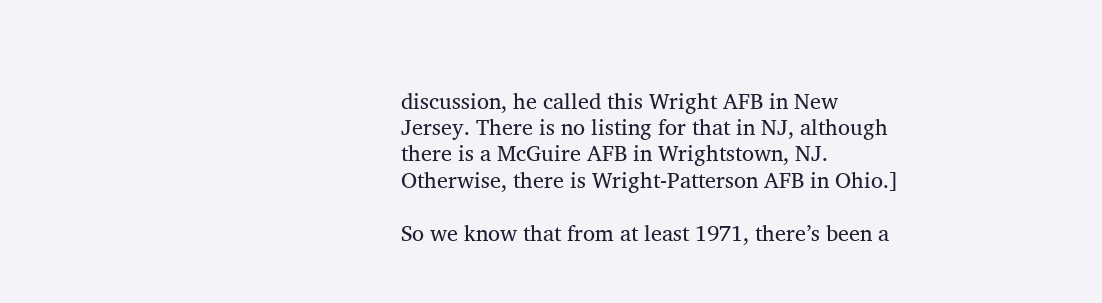discussion, he called this Wright AFB in New Jersey. There is no listing for that in NJ, although there is a McGuire AFB in Wrightstown, NJ. Otherwise, there is Wright-Patterson AFB in Ohio.]

So we know that from at least 1971, there’s been a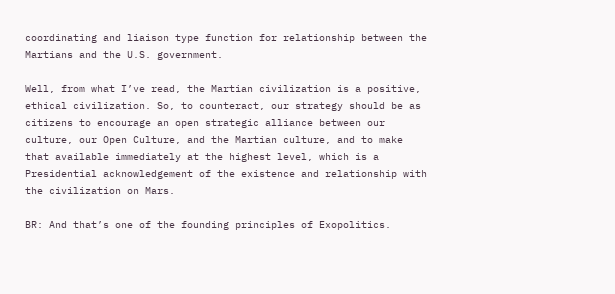coordinating and liaison type function for relationship between the Martians and the U.S. government.

Well, from what I’ve read, the Martian civilization is a positive, ethical civilization. So, to counteract, our strategy should be as citizens to encourage an open strategic alliance between our culture, our Open Culture, and the Martian culture, and to make that available immediately at the highest level, which is a Presidential acknowledgement of the existence and relationship with the civilization on Mars.

BR: And that’s one of the founding principles of Exopolitics.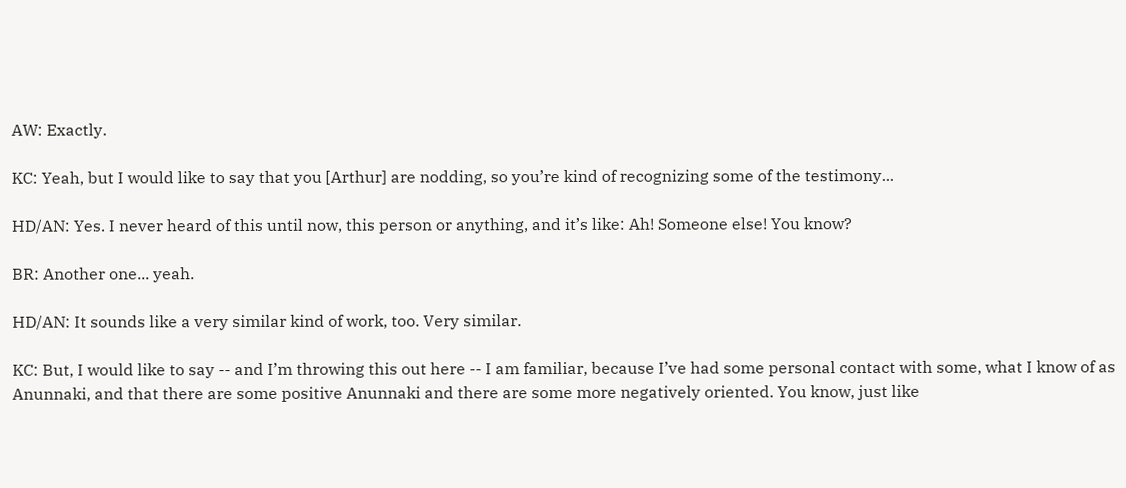AW: Exactly.

KC: Yeah, but I would like to say that you [Arthur] are nodding, so you’re kind of recognizing some of the testimony...

HD/AN: Yes. I never heard of this until now, this person or anything, and it’s like: Ah! Someone else! You know?

BR: Another one... yeah.

HD/AN: It sounds like a very similar kind of work, too. Very similar.

KC: But, I would like to say -- and I’m throwing this out here -- I am familiar, because I’ve had some personal contact with some, what I know of as Anunnaki, and that there are some positive Anunnaki and there are some more negatively oriented. You know, just like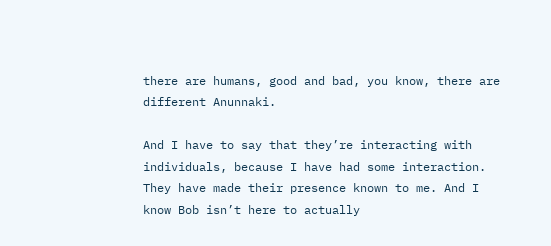there are humans, good and bad, you know, there are different Anunnaki.

And I have to say that they’re interacting with individuals, because I have had some interaction. They have made their presence known to me. And I know Bob isn’t here to actually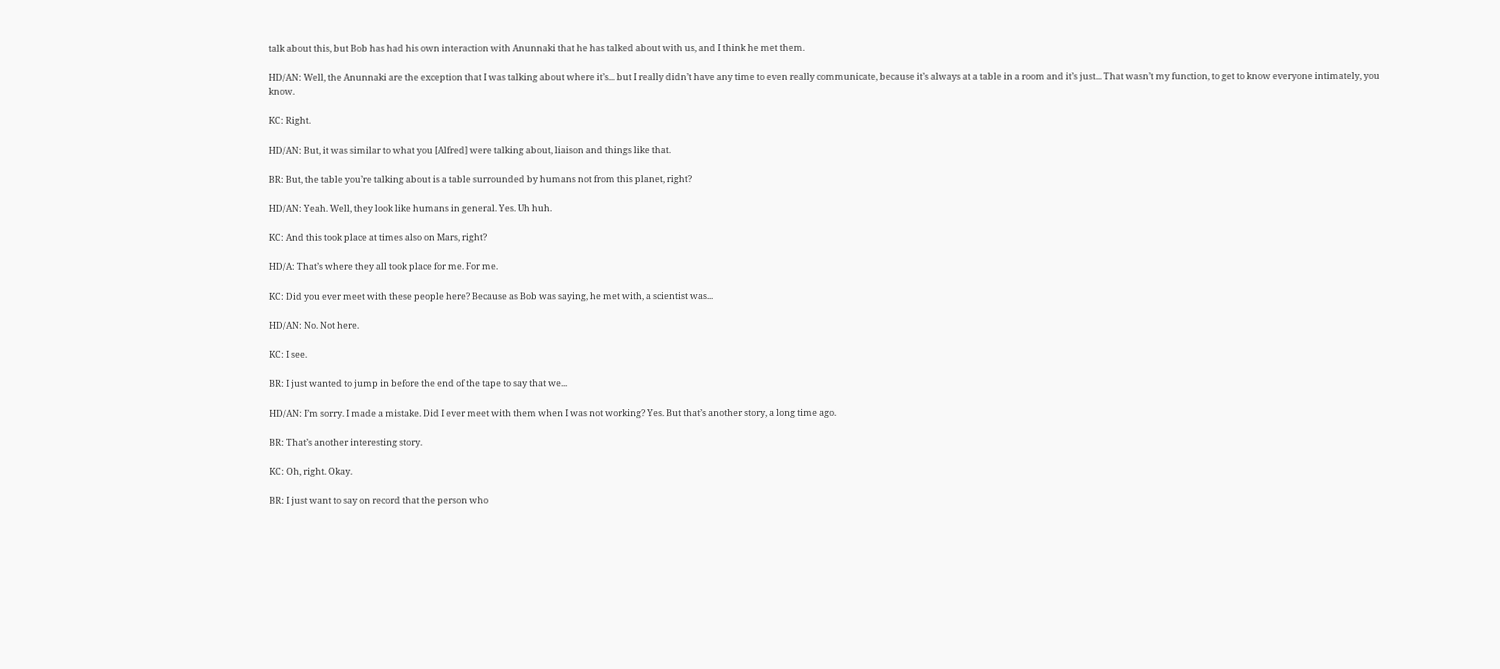talk about this, but Bob has had his own interaction with Anunnaki that he has talked about with us, and I think he met them.

HD/AN: Well, the Anunnaki are the exception that I was talking about where it’s... but I really didn’t have any time to even really communicate, because it’s always at a table in a room and it’s just... That wasn’t my function, to get to know everyone intimately, you know.

KC: Right.

HD/AN: But, it was similar to what you [Alfred] were talking about, liaison and things like that.

BR: But, the table you’re talking about is a table surrounded by humans not from this planet, right?

HD/AN: Yeah. Well, they look like humans in general. Yes. Uh huh.

KC: And this took place at times also on Mars, right?

HD/A: That’s where they all took place for me. For me.

KC: Did you ever meet with these people here? Because as Bob was saying, he met with, a scientist was...

HD/AN: No. Not here.

KC: I see.

BR: I just wanted to jump in before the end of the tape to say that we...

HD/AN: I’m sorry. I made a mistake. Did I ever meet with them when I was not working? Yes. But that’s another story, a long time ago.

BR: That’s another interesting story.

KC: Oh, right. Okay.

BR: I just want to say on record that the person who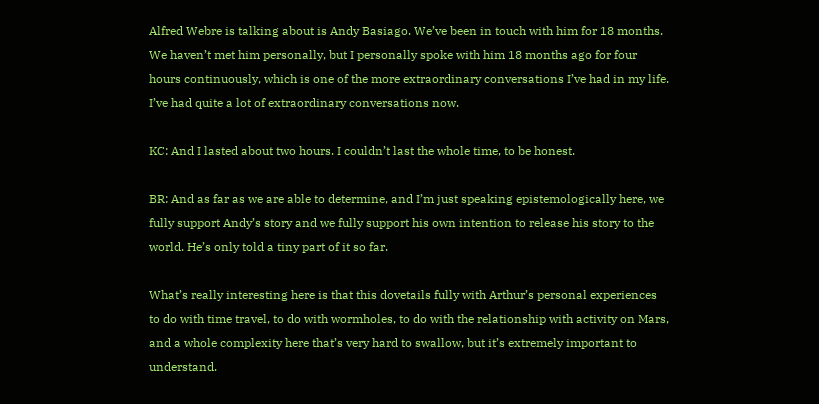Alfred Webre is talking about is Andy Basiago. We’ve been in touch with him for 18 months. We haven’t met him personally, but I personally spoke with him 18 months ago for four hours continuously, which is one of the more extraordinary conversations I’ve had in my life. I’ve had quite a lot of extraordinary conversations now.

KC: And I lasted about two hours. I couldn’t last the whole time, to be honest.

BR: And as far as we are able to determine, and I’m just speaking epistemologically here, we fully support Andy’s story and we fully support his own intention to release his story to the world. He’s only told a tiny part of it so far.

What’s really interesting here is that this dovetails fully with Arthur’s personal experiences to do with time travel, to do with wormholes, to do with the relationship with activity on Mars, and a whole complexity here that’s very hard to swallow, but it’s extremely important to understand.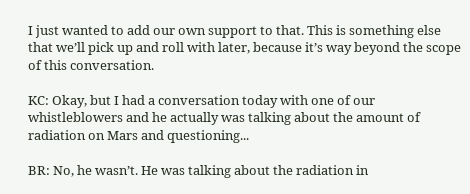I just wanted to add our own support to that. This is something else that we’ll pick up and roll with later, because it’s way beyond the scope of this conversation.

KC: Okay, but I had a conversation today with one of our whistleblowers and he actually was talking about the amount of radiation on Mars and questioning...

BR: No, he wasn’t. He was talking about the radiation in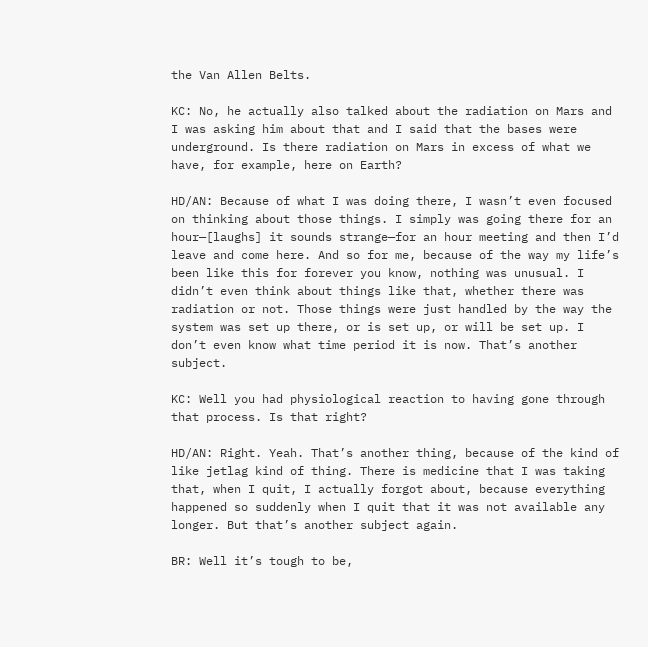the Van Allen Belts.

KC: No, he actually also talked about the radiation on Mars and I was asking him about that and I said that the bases were underground. Is there radiation on Mars in excess of what we have, for example, here on Earth?

HD/AN: Because of what I was doing there, I wasn’t even focused on thinking about those things. I simply was going there for an hour—[laughs] it sounds strange—for an hour meeting and then I’d leave and come here. And so for me, because of the way my life’s been like this for forever you know, nothing was unusual. I didn’t even think about things like that, whether there was radiation or not. Those things were just handled by the way the system was set up there, or is set up, or will be set up. I don’t even know what time period it is now. That’s another subject.

KC: Well you had physiological reaction to having gone through that process. Is that right?

HD/AN: Right. Yeah. That’s another thing, because of the kind of like jetlag kind of thing. There is medicine that I was taking that, when I quit, I actually forgot about, because everything happened so suddenly when I quit that it was not available any longer. But that’s another subject again.

BR: Well it’s tough to be,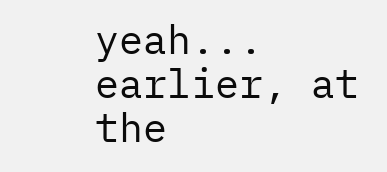yeah... earlier, at the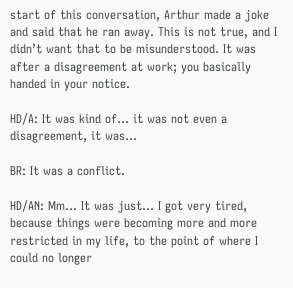start of this conversation, Arthur made a joke and said that he ran away. This is not true, and I didn’t want that to be misunderstood. It was after a disagreement at work; you basically handed in your notice.

HD/A: It was kind of... it was not even a disagreement, it was...

BR: It was a conflict.

HD/AN: Mm... It was just… I got very tired, because things were becoming more and more restricted in my life, to the point of where I could no longer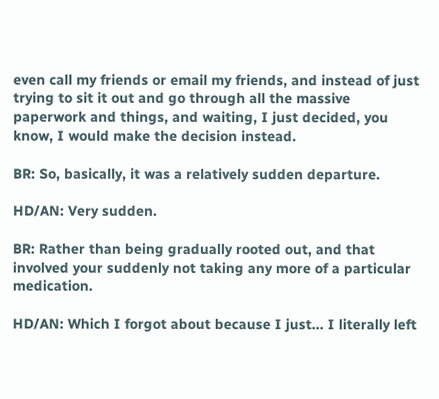even call my friends or email my friends, and instead of just trying to sit it out and go through all the massive paperwork and things, and waiting, I just decided, you know, I would make the decision instead.

BR: So, basically, it was a relatively sudden departure.

HD/AN: Very sudden.

BR: Rather than being gradually rooted out, and that involved your suddenly not taking any more of a particular medication.

HD/AN: Which I forgot about because I just... I literally left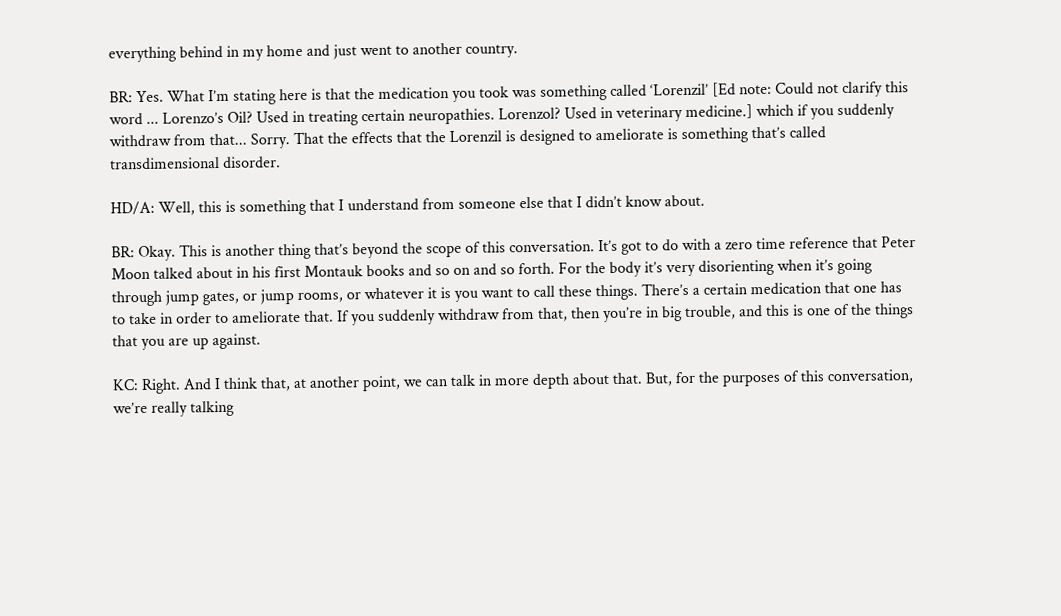everything behind in my home and just went to another country.

BR: Yes. What I’m stating here is that the medication you took was something called ‘Lorenzil’ [Ed note: Could not clarify this word ... Lorenzo’s Oil? Used in treating certain neuropathies. Lorenzol? Used in veterinary medicine.] which if you suddenly withdraw from that... Sorry. That the effects that the Lorenzil is designed to ameliorate is something that’s called transdimensional disorder.

HD/A: Well, this is something that I understand from someone else that I didn’t know about.

BR: Okay. This is another thing that’s beyond the scope of this conversation. It’s got to do with a zero time reference that Peter Moon talked about in his first Montauk books and so on and so forth. For the body it’s very disorienting when it’s going through jump gates, or jump rooms, or whatever it is you want to call these things. There’s a certain medication that one has to take in order to ameliorate that. If you suddenly withdraw from that, then you’re in big trouble, and this is one of the things that you are up against.

KC: Right. And I think that, at another point, we can talk in more depth about that. But, for the purposes of this conversation, we’re really talking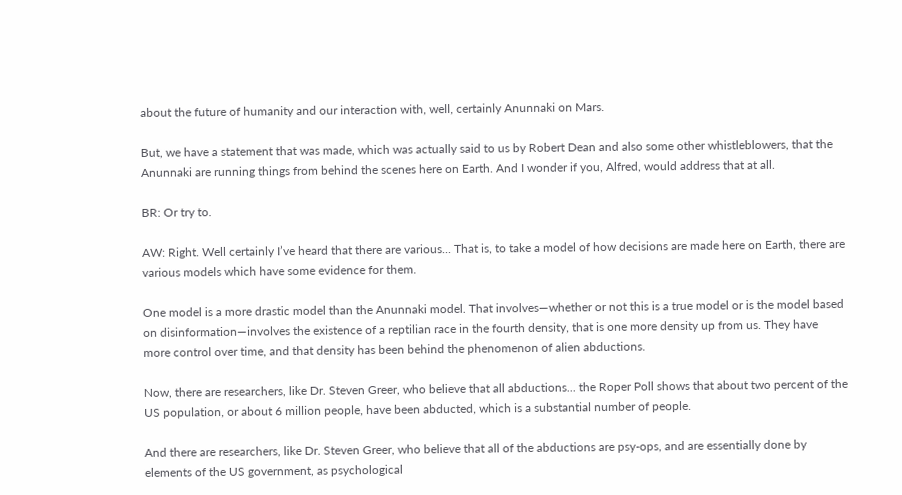about the future of humanity and our interaction with, well, certainly Anunnaki on Mars.

But, we have a statement that was made, which was actually said to us by Robert Dean and also some other whistleblowers, that the Anunnaki are running things from behind the scenes here on Earth. And I wonder if you, Alfred, would address that at all.

BR: Or try to.

AW: Right. Well certainly I’ve heard that there are various... That is, to take a model of how decisions are made here on Earth, there are various models which have some evidence for them.

One model is a more drastic model than the Anunnaki model. That involves—whether or not this is a true model or is the model based on disinformation—involves the existence of a reptilian race in the fourth density, that is one more density up from us. They have more control over time, and that density has been behind the phenomenon of alien abductions.

Now, there are researchers, like Dr. Steven Greer, who believe that all abductions... the Roper Poll shows that about two percent of the US population, or about 6 million people, have been abducted, which is a substantial number of people.

And there are researchers, like Dr. Steven Greer, who believe that all of the abductions are psy-ops, and are essentially done by elements of the US government, as psychological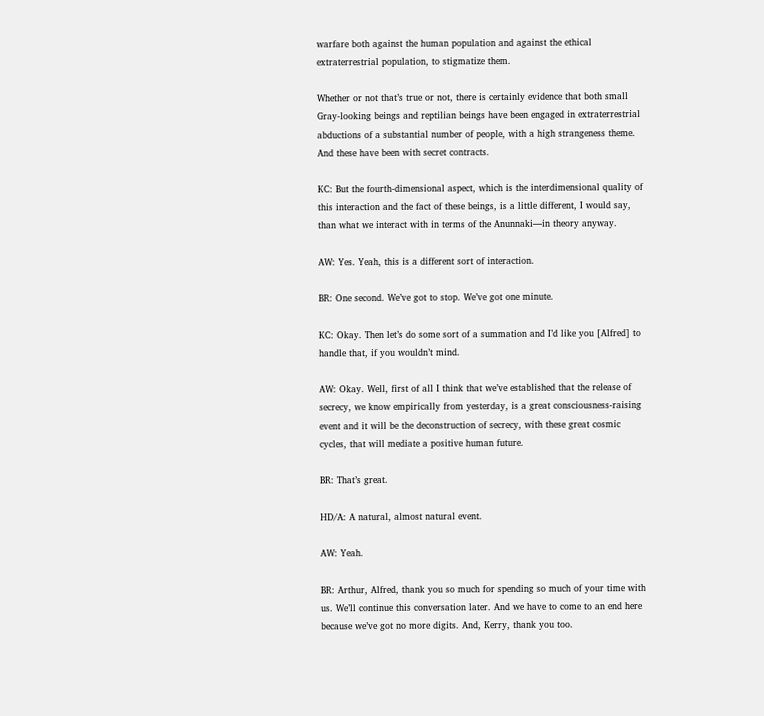warfare both against the human population and against the ethical extraterrestrial population, to stigmatize them.

Whether or not that’s true or not, there is certainly evidence that both small Gray-looking beings and reptilian beings have been engaged in extraterrestrial abductions of a substantial number of people, with a high strangeness theme. And these have been with secret contracts.

KC: But the fourth-dimensional aspect, which is the interdimensional quality of this interaction and the fact of these beings, is a little different, I would say, than what we interact with in terms of the Anunnaki—in theory anyway.

AW: Yes. Yeah, this is a different sort of interaction.

BR: One second. We’ve got to stop. We’ve got one minute.

KC: Okay. Then let’s do some sort of a summation and I’d like you [Alfred] to handle that, if you wouldn’t mind.

AW: Okay. Well, first of all I think that we’ve established that the release of secrecy, we know empirically from yesterday, is a great consciousness-raising event and it will be the deconstruction of secrecy, with these great cosmic cycles, that will mediate a positive human future.

BR: That’s great.

HD/A: A natural, almost natural event.

AW: Yeah.

BR: Arthur, Alfred, thank you so much for spending so much of your time with us. We’ll continue this conversation later. And we have to come to an end here because we’ve got no more digits. And, Kerry, thank you too.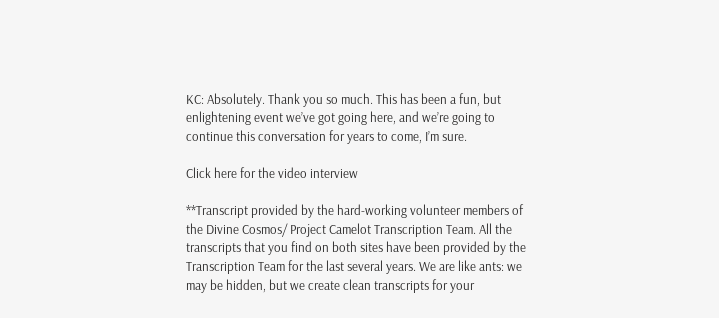KC: Absolutely. Thank you so much. This has been a fun, but enlightening event we’ve got going here, and we’re going to continue this conversation for years to come, I’m sure.

Click here for the video interview

**Transcript provided by the hard-working volunteer members of the Divine Cosmos/ Project Camelot Transcription Team. All the transcripts that you find on both sites have been provided by the Transcription Team for the last several years. We are like ants: we may be hidden, but we create clean transcripts for your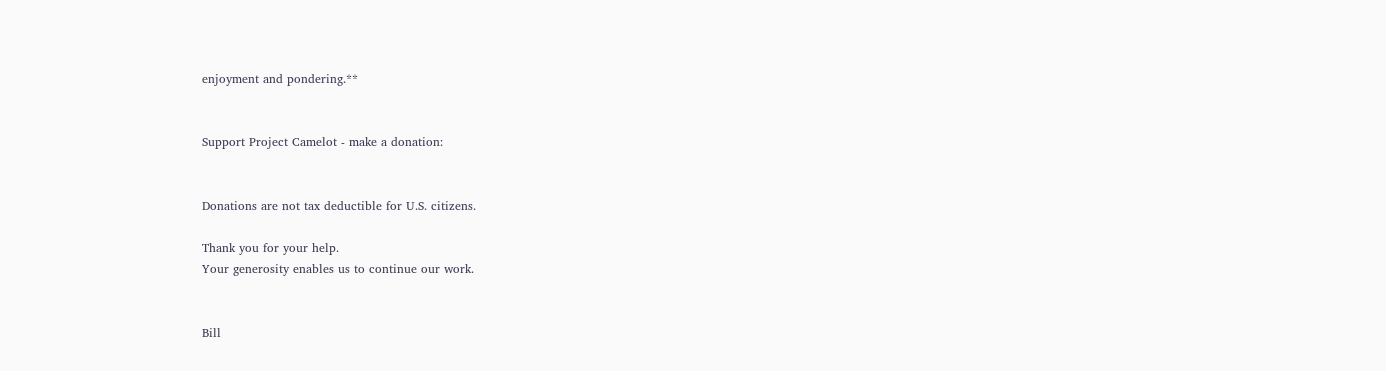enjoyment and pondering.**


Support Project Camelot - make a donation:


Donations are not tax deductible for U.S. citizens.

Thank you for your help.
Your generosity enables us to continue our work.


Bill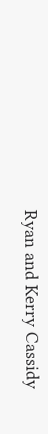Ryan and Kerry Cassidy